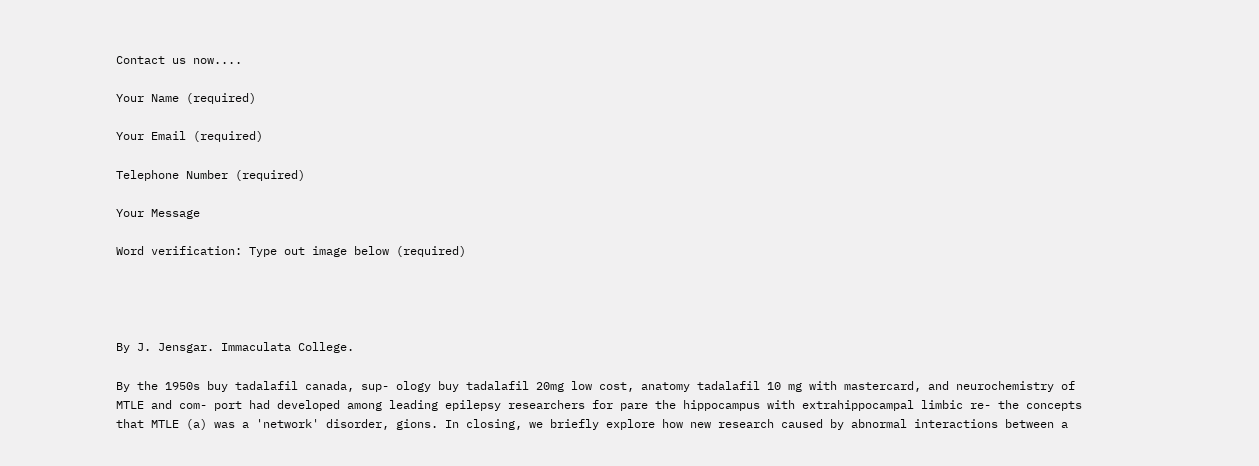Contact us now....

Your Name (required)

Your Email (required)

Telephone Number (required)

Your Message

Word verification: Type out image below (required)




By J. Jensgar. Immaculata College.

By the 1950s buy tadalafil canada, sup- ology buy tadalafil 20mg low cost, anatomy tadalafil 10 mg with mastercard, and neurochemistry of MTLE and com- port had developed among leading epilepsy researchers for pare the hippocampus with extrahippocampal limbic re- the concepts that MTLE (a) was a 'network' disorder, gions. In closing, we briefly explore how new research caused by abnormal interactions between a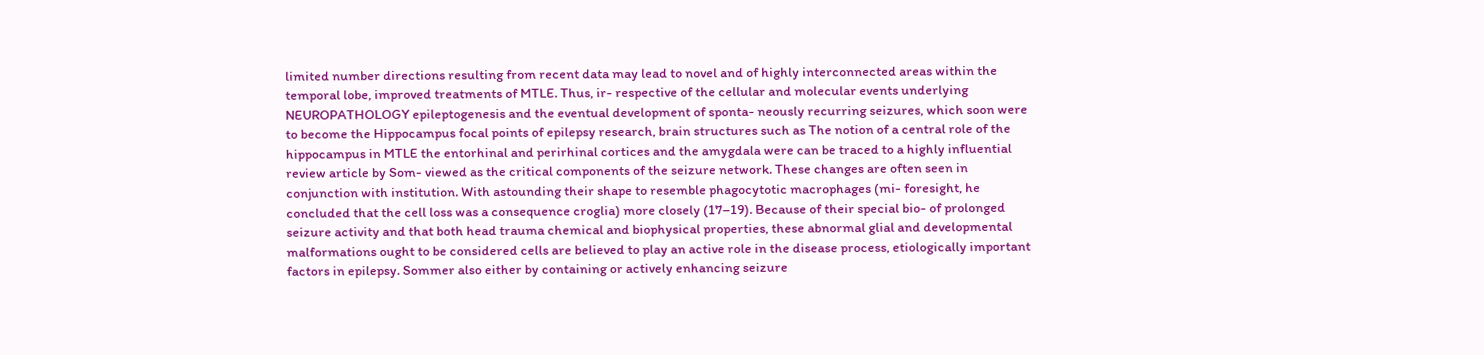limited number directions resulting from recent data may lead to novel and of highly interconnected areas within the temporal lobe, improved treatments of MTLE. Thus, ir- respective of the cellular and molecular events underlying NEUROPATHOLOGY epileptogenesis and the eventual development of sponta- neously recurring seizures, which soon were to become the Hippocampus focal points of epilepsy research, brain structures such as The notion of a central role of the hippocampus in MTLE the entorhinal and perirhinal cortices and the amygdala were can be traced to a highly influential review article by Som- viewed as the critical components of the seizure network. These changes are often seen in conjunction with institution. With astounding their shape to resemble phagocytotic macrophages (mi- foresight, he concluded that the cell loss was a consequence croglia) more closely (17–19). Because of their special bio- of prolonged seizure activity and that both head trauma chemical and biophysical properties, these abnormal glial and developmental malformations ought to be considered cells are believed to play an active role in the disease process, etiologically important factors in epilepsy. Sommer also either by containing or actively enhancing seizure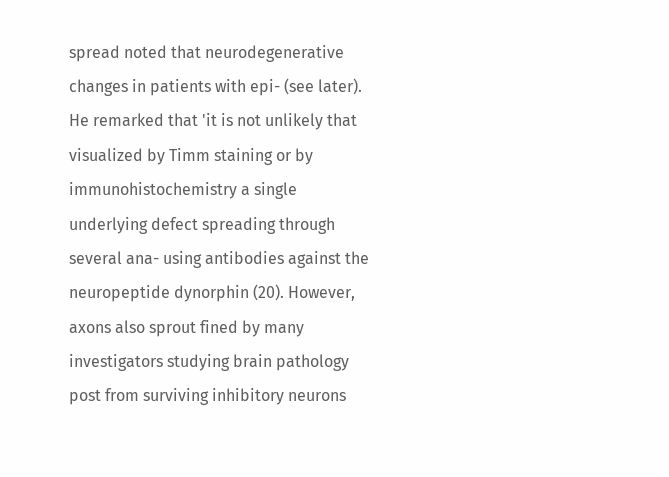spread noted that neurodegenerative changes in patients with epi- (see later). He remarked that 'it is not unlikely that visualized by Timm staining or by immunohistochemistry a single underlying defect spreading through several ana- using antibodies against the neuropeptide dynorphin (20). However, axons also sprout fined by many investigators studying brain pathology post from surviving inhibitory neurons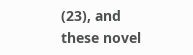(23), and these novel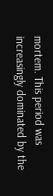mortem. This period was increasingly dominated by the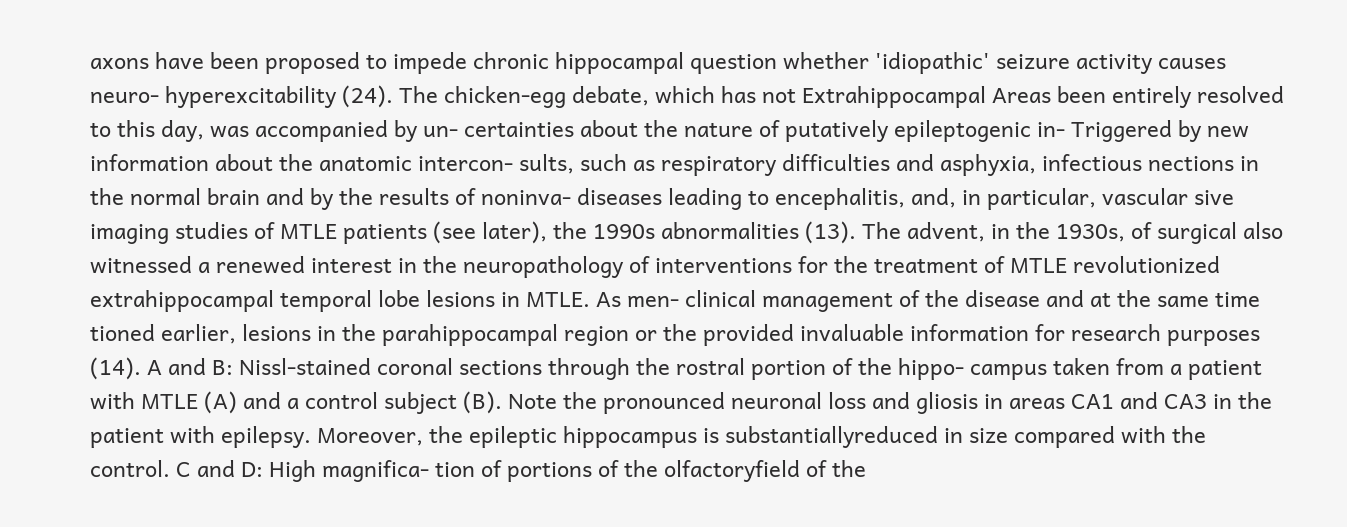axons have been proposed to impede chronic hippocampal question whether 'idiopathic' seizure activity causes neuro- hyperexcitability (24). The chicken-egg debate, which has not Extrahippocampal Areas been entirely resolved to this day, was accompanied by un- certainties about the nature of putatively epileptogenic in- Triggered by new information about the anatomic intercon- sults, such as respiratory difficulties and asphyxia, infectious nections in the normal brain and by the results of noninva- diseases leading to encephalitis, and, in particular, vascular sive imaging studies of MTLE patients (see later), the 1990s abnormalities (13). The advent, in the 1930s, of surgical also witnessed a renewed interest in the neuropathology of interventions for the treatment of MTLE revolutionized extrahippocampal temporal lobe lesions in MTLE. As men- clinical management of the disease and at the same time tioned earlier, lesions in the parahippocampal region or the provided invaluable information for research purposes (14). A and B: Nissl-stained coronal sections through the rostral portion of the hippo- campus taken from a patient with MTLE (A) and a control subject (B). Note the pronounced neuronal loss and gliosis in areas CA1 and CA3 in the patient with epilepsy. Moreover, the epileptic hippocampus is substantiallyreduced in size compared with the control. C and D: High magnifica- tion of portions of the olfactoryfield of the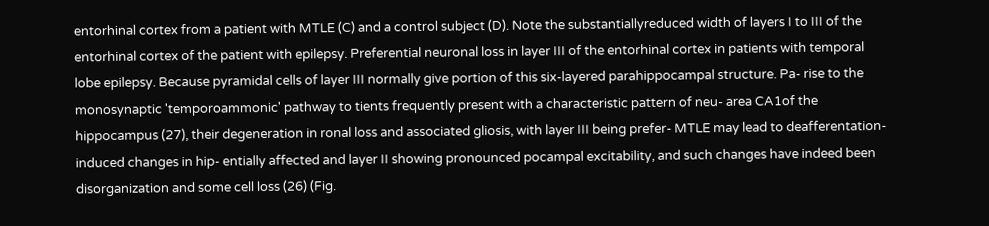entorhinal cortex from a patient with MTLE (C) and a control subject (D). Note the substantiallyreduced width of layers I to III of the entorhinal cortex of the patient with epilepsy. Preferential neuronal loss in layer III of the entorhinal cortex in patients with temporal lobe epilepsy. Because pyramidal cells of layer III normally give portion of this six-layered parahippocampal structure. Pa- rise to the monosynaptic 'temporoammonic' pathway to tients frequently present with a characteristic pattern of neu- area CA1of the hippocampus (27), their degeneration in ronal loss and associated gliosis, with layer III being prefer- MTLE may lead to deafferentation-induced changes in hip- entially affected and layer II showing pronounced pocampal excitability, and such changes have indeed been disorganization and some cell loss (26) (Fig.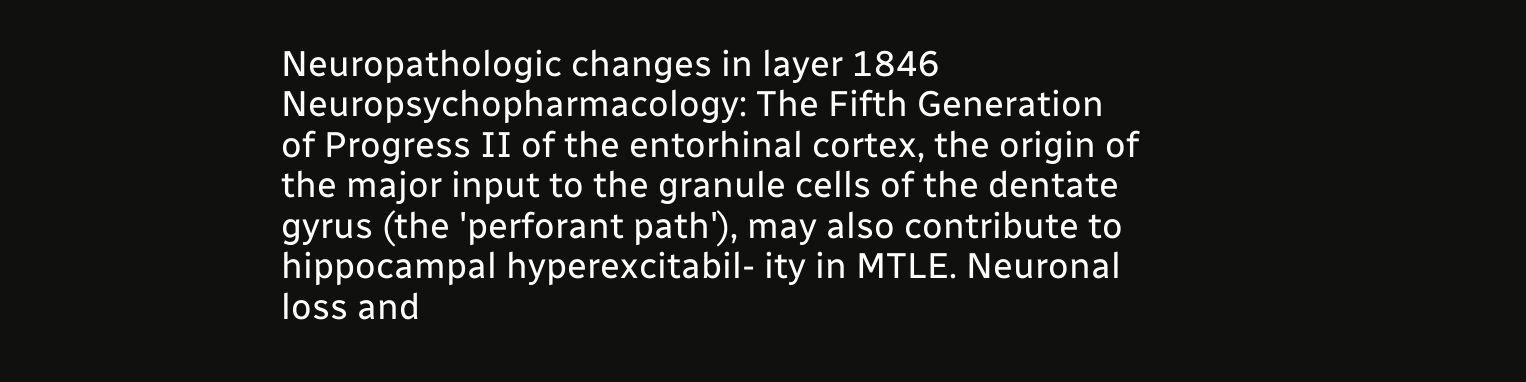Neuropathologic changes in layer 1846 Neuropsychopharmacology: The Fifth Generation of Progress II of the entorhinal cortex, the origin of the major input to the granule cells of the dentate gyrus (the 'perforant path'), may also contribute to hippocampal hyperexcitabil- ity in MTLE. Neuronal loss and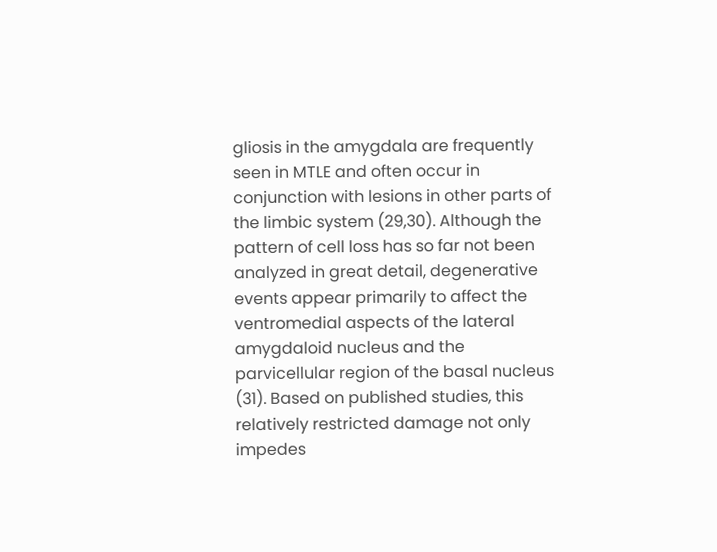gliosis in the amygdala are frequently seen in MTLE and often occur in conjunction with lesions in other parts of the limbic system (29,30). Although the pattern of cell loss has so far not been analyzed in great detail, degenerative events appear primarily to affect the ventromedial aspects of the lateral amygdaloid nucleus and the parvicellular region of the basal nucleus (31). Based on published studies, this relatively restricted damage not only impedes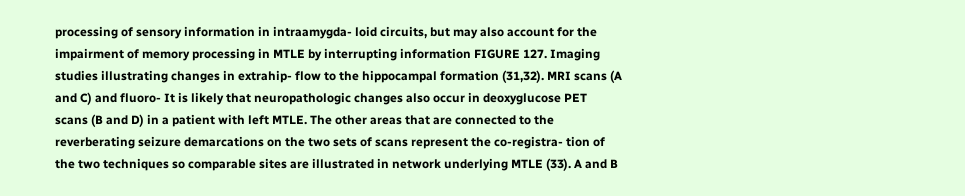processing of sensory information in intraamygda- loid circuits, but may also account for the impairment of memory processing in MTLE by interrupting information FIGURE 127. Imaging studies illustrating changes in extrahip- flow to the hippocampal formation (31,32). MRI scans (A and C) and fluoro- It is likely that neuropathologic changes also occur in deoxyglucose PET scans (B and D) in a patient with left MTLE. The other areas that are connected to the reverberating seizure demarcations on the two sets of scans represent the co-registra- tion of the two techniques so comparable sites are illustrated in network underlying MTLE (33). A and B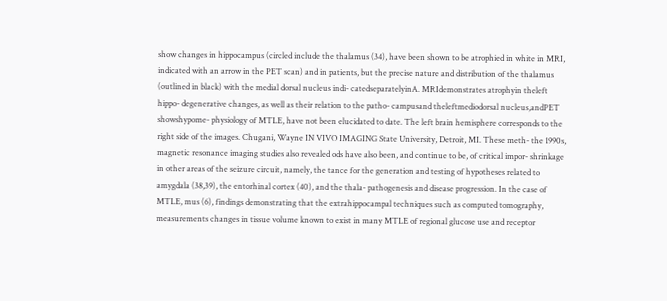show changes in hippocampus (circled include the thalamus (34), have been shown to be atrophied in white in MRI, indicated with an arrow in the PET scan) and in patients, but the precise nature and distribution of the thalamus (outlined in black) with the medial dorsal nucleus indi- catedseparatelyinA. MRIdemonstrates atrophyin theleft hippo- degenerative changes, as well as their relation to the patho- campusand theleftmediodorsal nucleus,andPET showshypome- physiology of MTLE, have not been elucidated to date. The left brain hemisphere corresponds to the right side of the images. Chugani, Wayne IN VIVO IMAGING State University, Detroit, MI. These meth- the 1990s, magnetic resonance imaging studies also revealed ods have also been, and continue to be, of critical impor- shrinkage in other areas of the seizure circuit, namely, the tance for the generation and testing of hypotheses related to amygdala (38,39), the entorhinal cortex (40), and the thala- pathogenesis and disease progression. In the case of MTLE, mus (6), findings demonstrating that the extrahippocampal techniques such as computed tomography, measurements changes in tissue volume known to exist in many MTLE of regional glucose use and receptor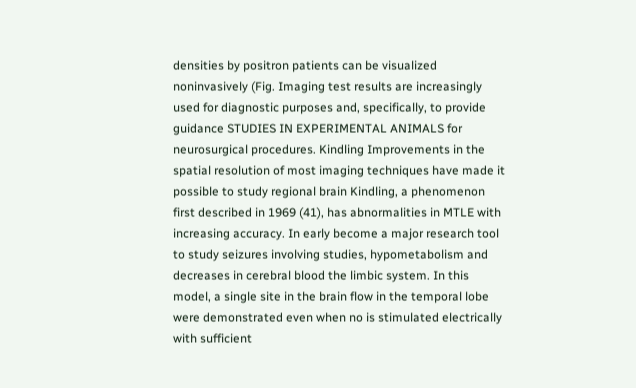densities by positron patients can be visualized noninvasively (Fig. Imaging test results are increasingly used for diagnostic purposes and, specifically, to provide guidance STUDIES IN EXPERIMENTAL ANIMALS for neurosurgical procedures. Kindling Improvements in the spatial resolution of most imaging techniques have made it possible to study regional brain Kindling, a phenomenon first described in 1969 (41), has abnormalities in MTLE with increasing accuracy. In early become a major research tool to study seizures involving studies, hypometabolism and decreases in cerebral blood the limbic system. In this model, a single site in the brain flow in the temporal lobe were demonstrated even when no is stimulated electrically with sufficient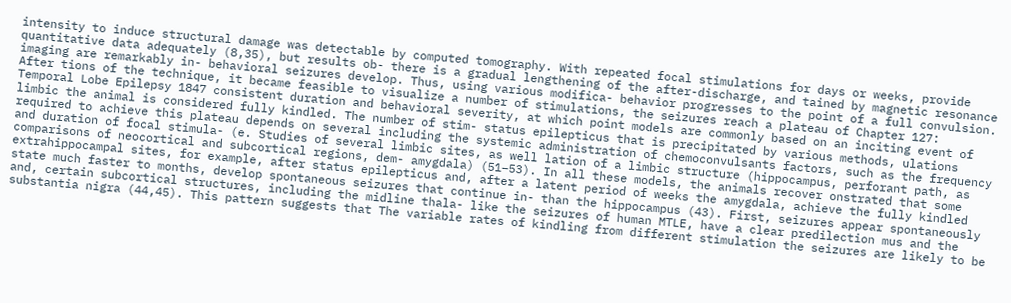intensity to induce structural damage was detectable by computed tomography. With repeated focal stimulations for days or weeks, provide quantitative data adequately (8,35), but results ob- there is a gradual lengthening of the after-discharge, and tained by magnetic resonance imaging are remarkably in- behavioral seizures develop. Thus, using various modifica- behavior progresses to the point of a full convulsion. After tions of the technique, it became feasible to visualize a number of stimulations, the seizures reach a plateau of Chapter 127: Temporal Lobe Epilepsy 1847 consistent duration and behavioral severity, at which point models are commonly based on an inciting event of limbic the animal is considered fully kindled. The number of stim- status epilepticus that is precipitated by various methods, ulations required to achieve this plateau depends on several including the systemic administration of chemoconvulsants factors, such as the frequency and duration of focal stimula- (e. Studies of several limbic sites, as well lation of a limbic structure (hippocampus, perforant path, as comparisons of neocortical and subcortical regions, dem- amygdala) (51–53). In all these models, the animals recover onstrated that some extrahippocampal sites, for example, after status epilepticus and, after a latent period of weeks the amygdala, achieve the fully kindled state much faster to months, develop spontaneous seizures that continue in- than the hippocampus (43). First, seizures appear spontaneously and, certain subcortical structures, including the midline thala- like the seizures of human MTLE, have a clear predilection mus and the substantia nigra (44,45). This pattern suggests that The variable rates of kindling from different stimulation the seizures are likely to be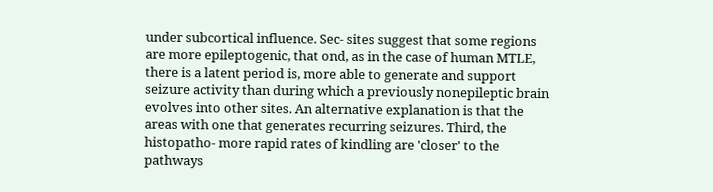under subcortical influence. Sec- sites suggest that some regions are more epileptogenic, that ond, as in the case of human MTLE, there is a latent period is, more able to generate and support seizure activity than during which a previously nonepileptic brain evolves into other sites. An alternative explanation is that the areas with one that generates recurring seizures. Third, the histopatho- more rapid rates of kindling are 'closer' to the pathways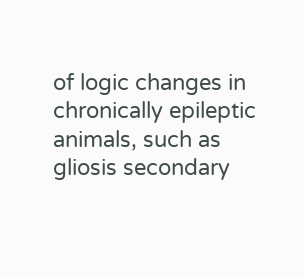of logic changes in chronically epileptic animals, such as gliosis secondary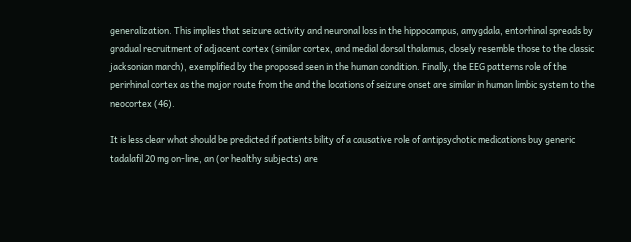generalization. This implies that seizure activity and neuronal loss in the hippocampus, amygdala, entorhinal spreads by gradual recruitment of adjacent cortex (similar cortex, and medial dorsal thalamus, closely resemble those to the classic jacksonian march), exemplified by the proposed seen in the human condition. Finally, the EEG patterns role of the perirhinal cortex as the major route from the and the locations of seizure onset are similar in human limbic system to the neocortex (46).

It is less clear what should be predicted if patients bility of a causative role of antipsychotic medications buy generic tadalafil 20 mg on-line, an (or healthy subjects) are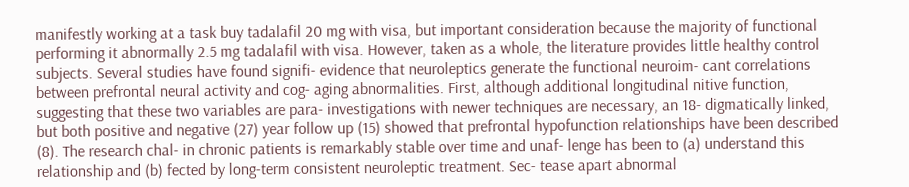manifestly working at a task buy tadalafil 20 mg with visa, but important consideration because the majority of functional performing it abnormally 2.5 mg tadalafil with visa. However, taken as a whole, the literature provides little healthy control subjects. Several studies have found signifi- evidence that neuroleptics generate the functional neuroim- cant correlations between prefrontal neural activity and cog- aging abnormalities. First, although additional longitudinal nitive function, suggesting that these two variables are para- investigations with newer techniques are necessary, an 18- digmatically linked, but both positive and negative (27) year follow up (15) showed that prefrontal hypofunction relationships have been described (8). The research chal- in chronic patients is remarkably stable over time and unaf- lenge has been to (a) understand this relationship and (b) fected by long-term consistent neuroleptic treatment. Sec- tease apart abnormal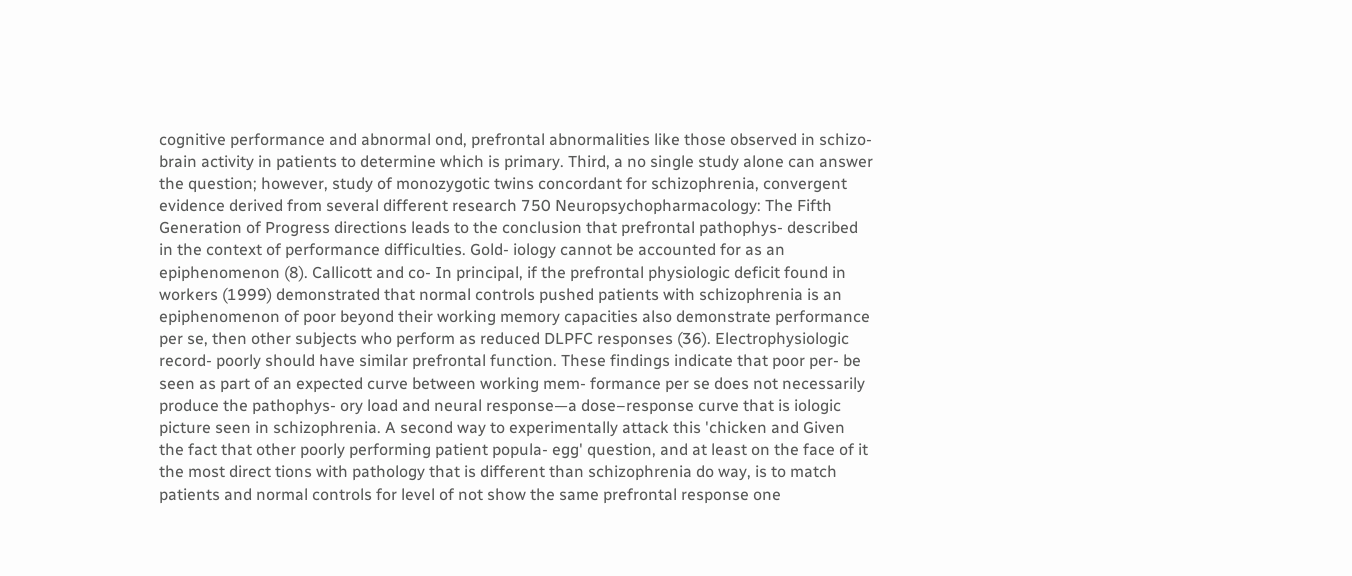cognitive performance and abnormal ond, prefrontal abnormalities like those observed in schizo- brain activity in patients to determine which is primary. Third, a no single study alone can answer the question; however, study of monozygotic twins concordant for schizophrenia, convergent evidence derived from several different research 750 Neuropsychopharmacology: The Fifth Generation of Progress directions leads to the conclusion that prefrontal pathophys- described in the context of performance difficulties. Gold- iology cannot be accounted for as an epiphenomenon (8). Callicott and co- In principal, if the prefrontal physiologic deficit found in workers (1999) demonstrated that normal controls pushed patients with schizophrenia is an epiphenomenon of poor beyond their working memory capacities also demonstrate performance per se, then other subjects who perform as reduced DLPFC responses (36). Electrophysiologic record- poorly should have similar prefrontal function. These findings indicate that poor per- be seen as part of an expected curve between working mem- formance per se does not necessarily produce the pathophys- ory load and neural response—a dose–response curve that is iologic picture seen in schizophrenia. A second way to experimentally attack this 'chicken and Given the fact that other poorly performing patient popula- egg' question, and at least on the face of it the most direct tions with pathology that is different than schizophrenia do way, is to match patients and normal controls for level of not show the same prefrontal response one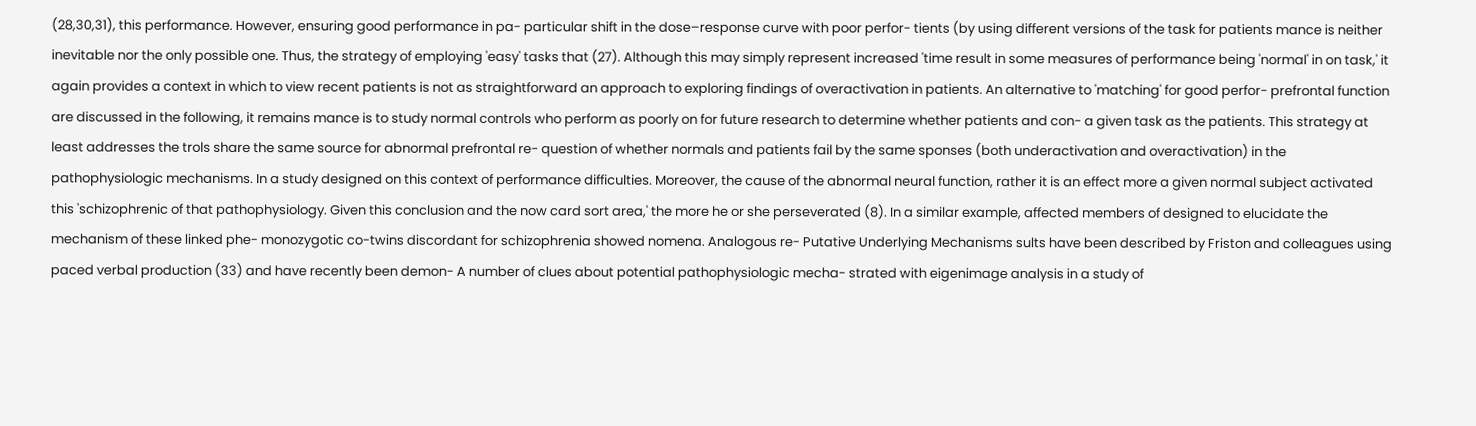(28,30,31), this performance. However, ensuring good performance in pa- particular shift in the dose–response curve with poor perfor- tients (by using different versions of the task for patients mance is neither inevitable nor the only possible one. Thus, the strategy of employing 'easy' tasks that (27). Although this may simply represent increased 'time result in some measures of performance being 'normal' in on task,' it again provides a context in which to view recent patients is not as straightforward an approach to exploring findings of overactivation in patients. An alternative to 'matching' for good perfor- prefrontal function are discussed in the following, it remains mance is to study normal controls who perform as poorly on for future research to determine whether patients and con- a given task as the patients. This strategy at least addresses the trols share the same source for abnormal prefrontal re- question of whether normals and patients fail by the same sponses (both underactivation and overactivation) in the pathophysiologic mechanisms. In a study designed on this context of performance difficulties. Moreover, the cause of the abnormal neural function, rather it is an effect more a given normal subject activated this 'schizophrenic of that pathophysiology. Given this conclusion and the now card sort area,' the more he or she perseverated (8). In a similar example, affected members of designed to elucidate the mechanism of these linked phe- monozygotic co-twins discordant for schizophrenia showed nomena. Analogous re- Putative Underlying Mechanisms sults have been described by Friston and colleagues using paced verbal production (33) and have recently been demon- A number of clues about potential pathophysiologic mecha- strated with eigenimage analysis in a study of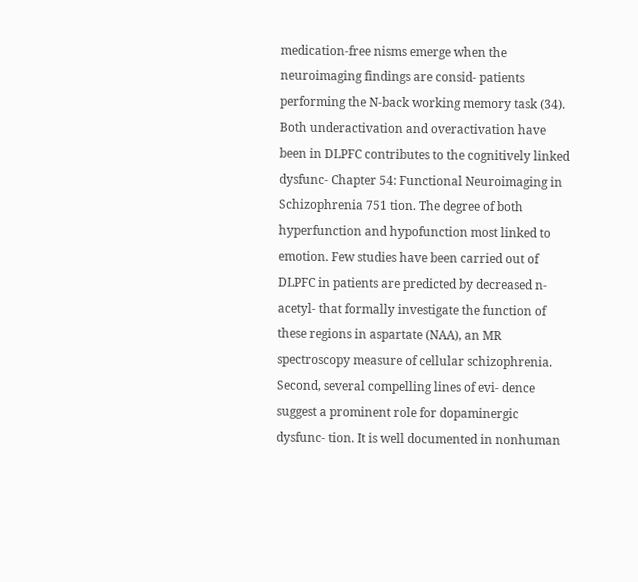medication-free nisms emerge when the neuroimaging findings are consid- patients performing the N-back working memory task (34). Both underactivation and overactivation have been in DLPFC contributes to the cognitively linked dysfunc- Chapter 54: Functional Neuroimaging in Schizophrenia 751 tion. The degree of both hyperfunction and hypofunction most linked to emotion. Few studies have been carried out of DLPFC in patients are predicted by decreased n-acetyl- that formally investigate the function of these regions in aspartate (NAA), an MR spectroscopy measure of cellular schizophrenia. Second, several compelling lines of evi- dence suggest a prominent role for dopaminergic dysfunc- tion. It is well documented in nonhuman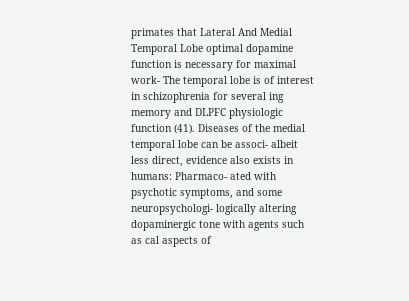primates that Lateral And Medial Temporal Lobe optimal dopamine function is necessary for maximal work- The temporal lobe is of interest in schizophrenia for several ing memory and DLPFC physiologic function (41). Diseases of the medial temporal lobe can be associ- albeit less direct, evidence also exists in humans: Pharmaco- ated with psychotic symptoms, and some neuropsychologi- logically altering dopaminergic tone with agents such as cal aspects of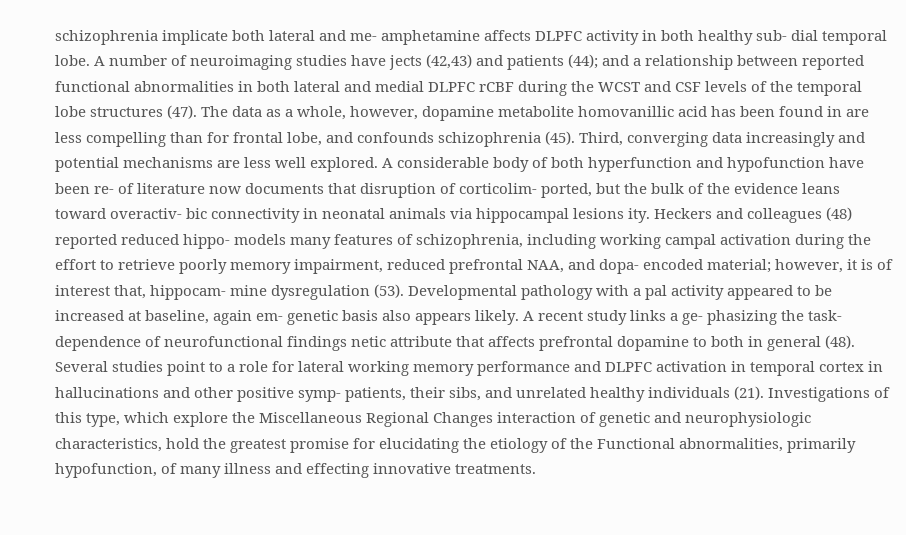schizophrenia implicate both lateral and me- amphetamine affects DLPFC activity in both healthy sub- dial temporal lobe. A number of neuroimaging studies have jects (42,43) and patients (44); and a relationship between reported functional abnormalities in both lateral and medial DLPFC rCBF during the WCST and CSF levels of the temporal lobe structures (47). The data as a whole, however, dopamine metabolite homovanillic acid has been found in are less compelling than for frontal lobe, and confounds schizophrenia (45). Third, converging data increasingly and potential mechanisms are less well explored. A considerable body of both hyperfunction and hypofunction have been re- of literature now documents that disruption of corticolim- ported, but the bulk of the evidence leans toward overactiv- bic connectivity in neonatal animals via hippocampal lesions ity. Heckers and colleagues (48) reported reduced hippo- models many features of schizophrenia, including working campal activation during the effort to retrieve poorly memory impairment, reduced prefrontal NAA, and dopa- encoded material; however, it is of interest that, hippocam- mine dysregulation (53). Developmental pathology with a pal activity appeared to be increased at baseline, again em- genetic basis also appears likely. A recent study links a ge- phasizing the task-dependence of neurofunctional findings netic attribute that affects prefrontal dopamine to both in general (48). Several studies point to a role for lateral working memory performance and DLPFC activation in temporal cortex in hallucinations and other positive symp- patients, their sibs, and unrelated healthy individuals (21). Investigations of this type, which explore the Miscellaneous Regional Changes interaction of genetic and neurophysiologic characteristics, hold the greatest promise for elucidating the etiology of the Functional abnormalities, primarily hypofunction, of many illness and effecting innovative treatments.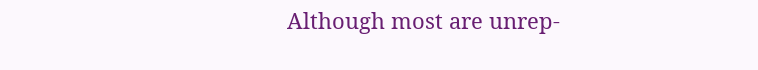Although most are unrep-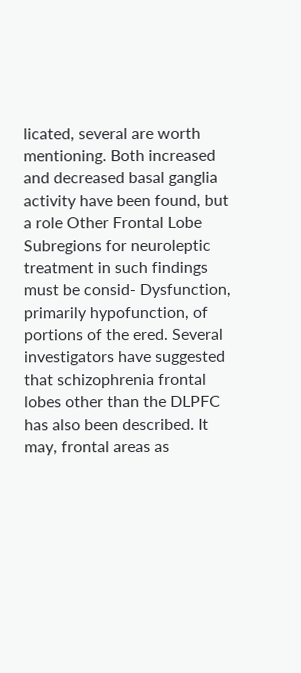licated, several are worth mentioning. Both increased and decreased basal ganglia activity have been found, but a role Other Frontal Lobe Subregions for neuroleptic treatment in such findings must be consid- Dysfunction, primarily hypofunction, of portions of the ered. Several investigators have suggested that schizophrenia frontal lobes other than the DLPFC has also been described. It may, frontal areas as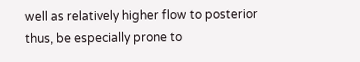well as relatively higher flow to posterior thus, be especially prone to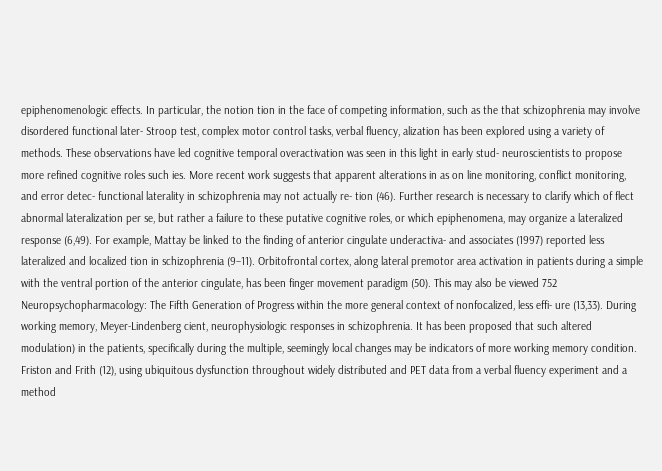epiphenomenologic effects. In particular, the notion tion in the face of competing information, such as the that schizophrenia may involve disordered functional later- Stroop test, complex motor control tasks, verbal fluency, alization has been explored using a variety of methods. These observations have led cognitive temporal overactivation was seen in this light in early stud- neuroscientists to propose more refined cognitive roles such ies. More recent work suggests that apparent alterations in as on line monitoring, conflict monitoring, and error detec- functional laterality in schizophrenia may not actually re- tion (46). Further research is necessary to clarify which of flect abnormal lateralization per se, but rather a failure to these putative cognitive roles, or which epiphenomena, may organize a lateralized response (6,49). For example, Mattay be linked to the finding of anterior cingulate underactiva- and associates (1997) reported less lateralized and localized tion in schizophrenia (9–11). Orbitofrontal cortex, along lateral premotor area activation in patients during a simple with the ventral portion of the anterior cingulate, has been finger movement paradigm (50). This may also be viewed 752 Neuropsychopharmacology: The Fifth Generation of Progress within the more general context of nonfocalized, less effi- ure (13,33). During working memory, Meyer-Lindenberg cient, neurophysiologic responses in schizophrenia. It has been proposed that such altered modulation) in the patients, specifically during the multiple, seemingly local changes may be indicators of more working memory condition. Friston and Frith (12), using ubiquitous dysfunction throughout widely distributed and PET data from a verbal fluency experiment and a method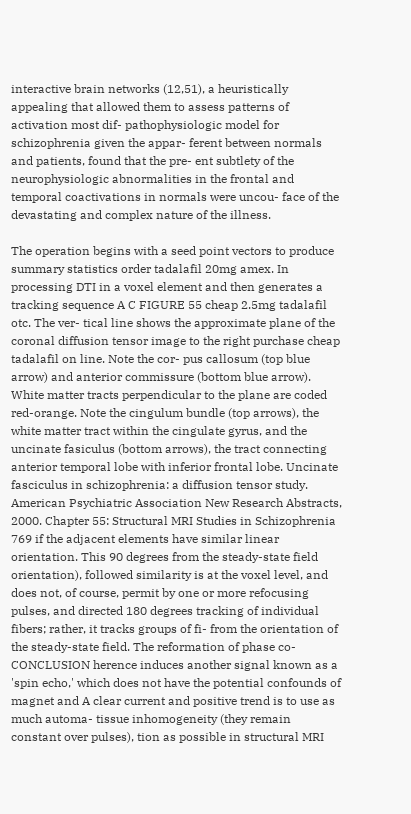interactive brain networks (12,51), a heuristically appealing that allowed them to assess patterns of activation most dif- pathophysiologic model for schizophrenia given the appar- ferent between normals and patients, found that the pre- ent subtlety of the neurophysiologic abnormalities in the frontal and temporal coactivations in normals were uncou- face of the devastating and complex nature of the illness.

The operation begins with a seed point vectors to produce summary statistics order tadalafil 20mg amex. In processing DTI in a voxel element and then generates a tracking sequence A C FIGURE 55 cheap 2.5mg tadalafil otc. The ver- tical line shows the approximate plane of the coronal diffusion tensor image to the right purchase cheap tadalafil on line. Note the cor- pus callosum (top blue arrow) and anterior commissure (bottom blue arrow). White matter tracts perpendicular to the plane are coded red-orange. Note the cingulum bundle (top arrows), the white matter tract within the cingulate gyrus, and the uncinate fasiculus (bottom arrows), the tract connecting anterior temporal lobe with inferior frontal lobe. Uncinate fasciculus in schizophrenia: a diffusion tensor study. American Psychiatric Association New Research Abstracts, 2000. Chapter 55: Structural MRI Studies in Schizophrenia 769 if the adjacent elements have similar linear orientation. This 90 degrees from the steady-state field orientation), followed similarity is at the voxel level, and does not, of course, permit by one or more refocusing pulses, and directed 180 degrees tracking of individual fibers; rather, it tracks groups of fi- from the orientation of the steady-state field. The reformation of phase co- CONCLUSION herence induces another signal known as a 'spin echo,' which does not have the potential confounds of magnet and A clear current and positive trend is to use as much automa- tissue inhomogeneity (they remain constant over pulses), tion as possible in structural MRI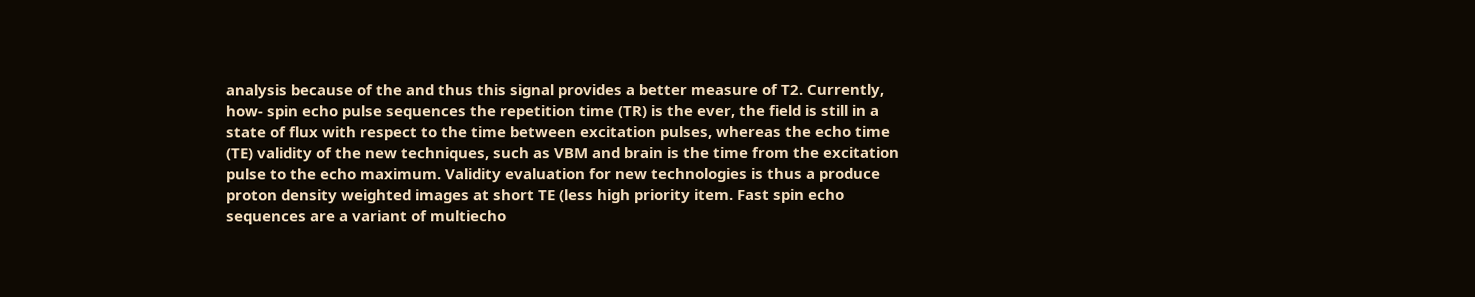analysis because of the and thus this signal provides a better measure of T2. Currently, how- spin echo pulse sequences the repetition time (TR) is the ever, the field is still in a state of flux with respect to the time between excitation pulses, whereas the echo time (TE) validity of the new techniques, such as VBM and brain is the time from the excitation pulse to the echo maximum. Validity evaluation for new technologies is thus a produce proton density weighted images at short TE (less high priority item. Fast spin echo sequences are a variant of multiecho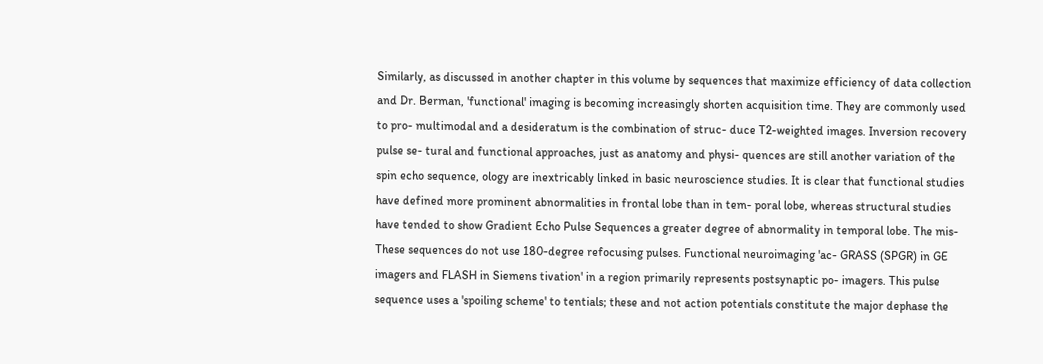Similarly, as discussed in another chapter in this volume by sequences that maximize efficiency of data collection and Dr. Berman, 'functional' imaging is becoming increasingly shorten acquisition time. They are commonly used to pro- multimodal and a desideratum is the combination of struc- duce T2-weighted images. Inversion recovery pulse se- tural and functional approaches, just as anatomy and physi- quences are still another variation of the spin echo sequence, ology are inextricably linked in basic neuroscience studies. It is clear that functional studies have defined more prominent abnormalities in frontal lobe than in tem- poral lobe, whereas structural studies have tended to show Gradient Echo Pulse Sequences a greater degree of abnormality in temporal lobe. The mis- These sequences do not use 180-degree refocusing pulses. Functional neuroimaging 'ac- GRASS (SPGR) in GE imagers and FLASH in Siemens tivation' in a region primarily represents postsynaptic po- imagers. This pulse sequence uses a 'spoiling scheme' to tentials; these and not action potentials constitute the major dephase the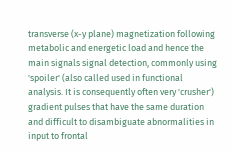transverse (x-y plane) magnetization following metabolic and energetic load and hence the main signals signal detection, commonly using 'spoiler' (also called used in functional analysis. It is consequently often very 'crusher') gradient pulses that have the same duration and difficult to disambiguate abnormalities in input to frontal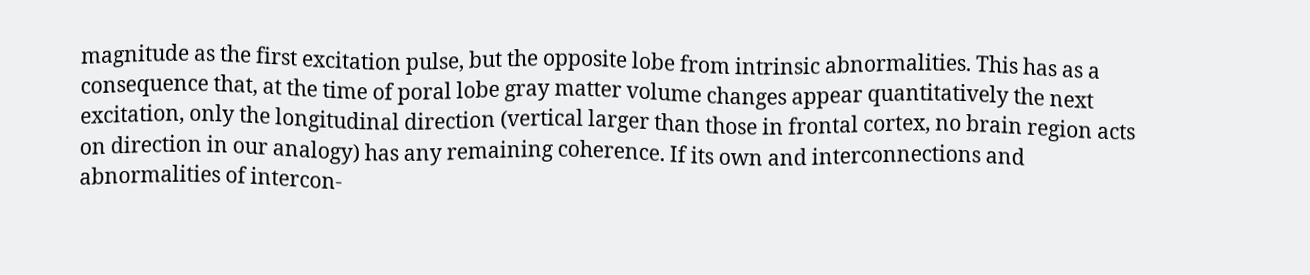magnitude as the first excitation pulse, but the opposite lobe from intrinsic abnormalities. This has as a consequence that, at the time of poral lobe gray matter volume changes appear quantitatively the next excitation, only the longitudinal direction (vertical larger than those in frontal cortex, no brain region acts on direction in our analogy) has any remaining coherence. If its own and interconnections and abnormalities of intercon-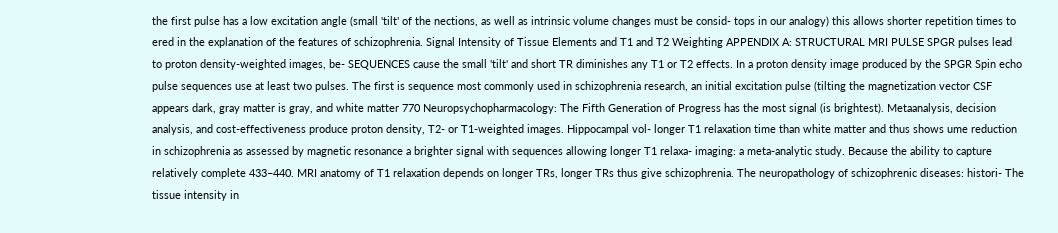the first pulse has a low excitation angle (small 'tilt' of the nections, as well as intrinsic volume changes must be consid- tops in our analogy) this allows shorter repetition times to ered in the explanation of the features of schizophrenia. Signal Intensity of Tissue Elements and T1 and T2 Weighting APPENDIX A: STRUCTURAL MRI PULSE SPGR pulses lead to proton density-weighted images, be- SEQUENCES cause the small 'tilt' and short TR diminishes any T1 or T2 effects. In a proton density image produced by the SPGR Spin echo pulse sequences use at least two pulses. The first is sequence most commonly used in schizophrenia research, an initial excitation pulse (tilting the magnetization vector CSF appears dark, gray matter is gray, and white matter 770 Neuropsychopharmacology: The Fifth Generation of Progress has the most signal (is brightest). Metaanalysis, decision analysis, and cost-effectiveness produce proton density, T2- or T1-weighted images. Hippocampal vol- longer T1 relaxation time than white matter and thus shows ume reduction in schizophrenia as assessed by magnetic resonance a brighter signal with sequences allowing longer T1 relaxa- imaging: a meta-analytic study. Because the ability to capture relatively complete 433–440. MRI anatomy of T1 relaxation depends on longer TRs, longer TRs thus give schizophrenia. The neuropathology of schizophrenic diseases: histori- The tissue intensity in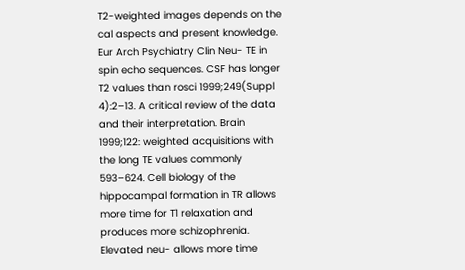T2-weighted images depends on the cal aspects and present knowledge. Eur Arch Psychiatry Clin Neu- TE in spin echo sequences. CSF has longer T2 values than rosci 1999;249(Suppl 4):2–13. A critical review of the data and their interpretation. Brain 1999;122: weighted acquisitions with the long TE values commonly 593–624. Cell biology of the hippocampal formation in TR allows more time for T1 relaxation and produces more schizophrenia. Elevated neu- allows more time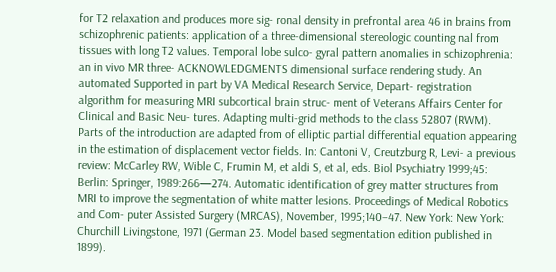for T2 relaxation and produces more sig- ronal density in prefrontal area 46 in brains from schizophrenic patients: application of a three-dimensional stereologic counting nal from tissues with long T2 values. Temporal lobe sulco- gyral pattern anomalies in schizophrenia: an in vivo MR three- ACKNOWLEDGMENTS dimensional surface rendering study. An automated Supported in part by VA Medical Research Service, Depart- registration algorithm for measuring MRI subcortical brain struc- ment of Veterans Affairs Center for Clinical and Basic Neu- tures. Adapting multi-grid methods to the class 52807 (RWM). Parts of the introduction are adapted from of elliptic partial differential equation appearing in the estimation of displacement vector fields. In: Cantoni V, Creutzburg R, Levi- a previous review: McCarley RW, Wible C, Frumin M, et aldi S, et al, eds. Biol Psychiatry 1999;45: Berlin: Springer, 1989:266—274. Automatic identification of grey matter structures from MRI to improve the segmentation of white matter lesions. Proceedings of Medical Robotics and Com- puter Assisted Surgery (MRCAS), November, 1995;140–47. New York: New York: Churchill Livingstone, 1971 (German 23. Model based segmentation edition published in 1899).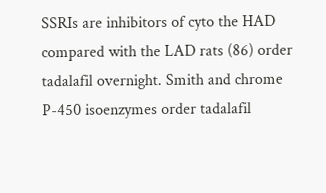SSRIs are inhibitors of cyto the HAD compared with the LAD rats (86) order tadalafil overnight. Smith and chrome P-450 isoenzymes order tadalafil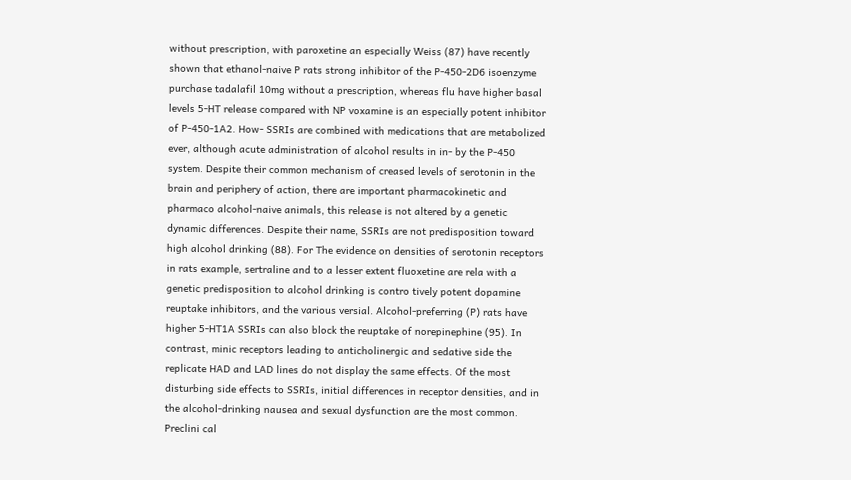without prescription, with paroxetine an especially Weiss (87) have recently shown that ethanol-naive P rats strong inhibitor of the P-450-2D6 isoenzyme purchase tadalafil 10mg without a prescription, whereas flu have higher basal levels 5-HT release compared with NP voxamine is an especially potent inhibitor of P-450-1A2. How- SSRIs are combined with medications that are metabolized ever, although acute administration of alcohol results in in- by the P-450 system. Despite their common mechanism of creased levels of serotonin in the brain and periphery of action, there are important pharmacokinetic and pharmaco alcohol-naive animals, this release is not altered by a genetic dynamic differences. Despite their name, SSRIs are not predisposition toward high alcohol drinking (88). For The evidence on densities of serotonin receptors in rats example, sertraline and to a lesser extent fluoxetine are rela with a genetic predisposition to alcohol drinking is contro tively potent dopamine reuptake inhibitors, and the various versial. Alcohol-preferring (P) rats have higher 5-HT1A SSRIs can also block the reuptake of norepinephine (95). In contrast, minic receptors leading to anticholinergic and sedative side the replicate HAD and LAD lines do not display the same effects. Of the most disturbing side effects to SSRIs, initial differences in receptor densities, and in the alcohol-drinking nausea and sexual dysfunction are the most common. Preclini cal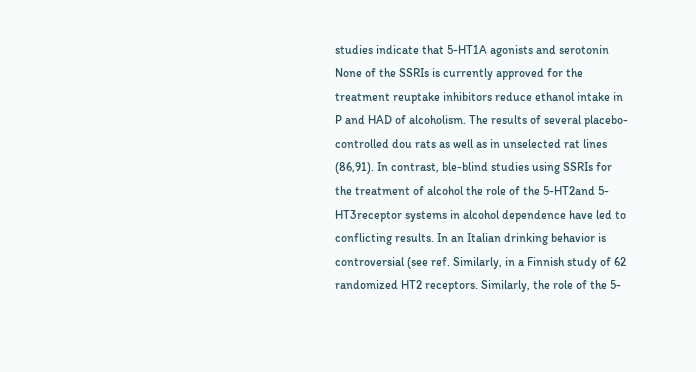studies indicate that 5-HT1A agonists and serotonin None of the SSRIs is currently approved for the treatment reuptake inhibitors reduce ethanol intake in P and HAD of alcoholism. The results of several placebo-controlled dou rats as well as in unselected rat lines (86,91). In contrast, ble-blind studies using SSRIs for the treatment of alcohol the role of the 5-HT2and 5-HT3receptor systems in alcohol dependence have led to conflicting results. In an Italian drinking behavior is controversial (see ref. Similarly, in a Finnish study of 62 randomized HT2 receptors. Similarly, the role of the 5-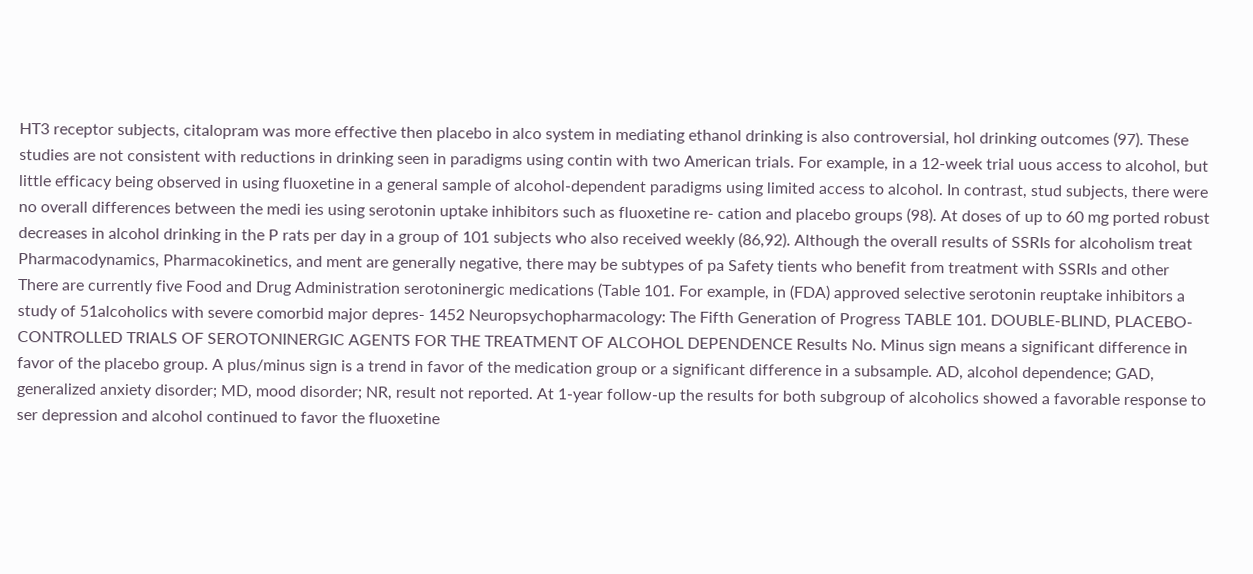HT3 receptor subjects, citalopram was more effective then placebo in alco system in mediating ethanol drinking is also controversial, hol drinking outcomes (97). These studies are not consistent with reductions in drinking seen in paradigms using contin with two American trials. For example, in a 12-week trial uous access to alcohol, but little efficacy being observed in using fluoxetine in a general sample of alcohol-dependent paradigms using limited access to alcohol. In contrast, stud subjects, there were no overall differences between the medi ies using serotonin uptake inhibitors such as fluoxetine re- cation and placebo groups (98). At doses of up to 60 mg ported robust decreases in alcohol drinking in the P rats per day in a group of 101 subjects who also received weekly (86,92). Although the overall results of SSRIs for alcoholism treat Pharmacodynamics, Pharmacokinetics, and ment are generally negative, there may be subtypes of pa Safety tients who benefit from treatment with SSRIs and other There are currently five Food and Drug Administration serotoninergic medications (Table 101. For example, in (FDA) approved selective serotonin reuptake inhibitors a study of 51alcoholics with severe comorbid major depres- 1452 Neuropsychopharmacology: The Fifth Generation of Progress TABLE 101. DOUBLE-BLIND, PLACEBO-CONTROLLED TRIALS OF SEROTONINERGIC AGENTS FOR THE TREATMENT OF ALCOHOL DEPENDENCE Results No. Minus sign means a significant difference in favor of the placebo group. A plus/minus sign is a trend in favor of the medication group or a significant difference in a subsample. AD, alcohol dependence; GAD, generalized anxiety disorder; MD, mood disorder; NR, result not reported. At 1-year follow-up the results for both subgroup of alcoholics showed a favorable response to ser depression and alcohol continued to favor the fluoxetine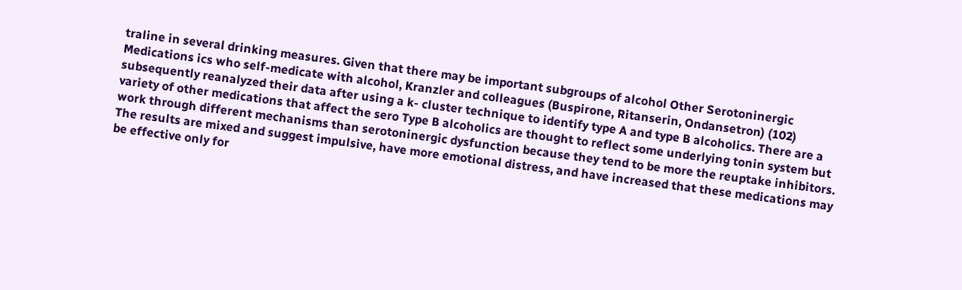traline in several drinking measures. Given that there may be important subgroups of alcohol Other Serotoninergic Medications ics who self-medicate with alcohol, Kranzler and colleagues (Buspirone, Ritanserin, Ondansetron) (102) subsequently reanalyzed their data after using a k- cluster technique to identify type A and type B alcoholics. There are a variety of other medications that affect the sero Type B alcoholics are thought to reflect some underlying tonin system but work through different mechanisms than serotoninergic dysfunction because they tend to be more the reuptake inhibitors. The results are mixed and suggest impulsive, have more emotional distress, and have increased that these medications may be effective only for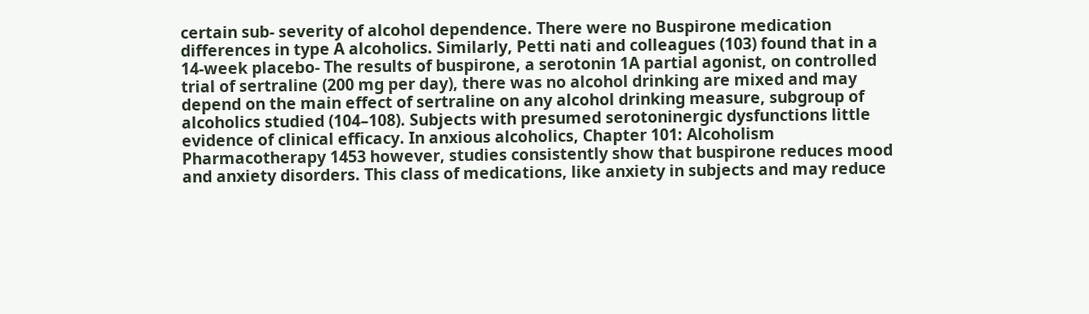certain sub- severity of alcohol dependence. There were no Buspirone medication differences in type A alcoholics. Similarly, Petti nati and colleagues (103) found that in a 14-week placebo- The results of buspirone, a serotonin 1A partial agonist, on controlled trial of sertraline (200 mg per day), there was no alcohol drinking are mixed and may depend on the main effect of sertraline on any alcohol drinking measure, subgroup of alcoholics studied (104–108). Subjects with presumed serotoninergic dysfunctions little evidence of clinical efficacy. In anxious alcoholics, Chapter 101: Alcoholism Pharmacotherapy 1453 however, studies consistently show that buspirone reduces mood and anxiety disorders. This class of medications, like anxiety in subjects and may reduce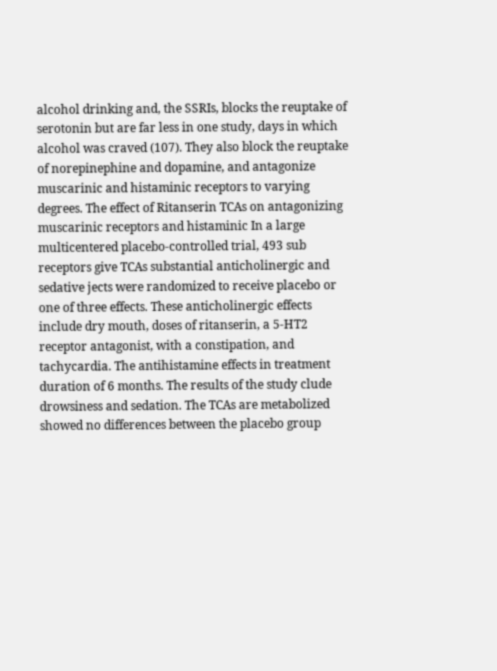alcohol drinking and, the SSRIs, blocks the reuptake of serotonin but are far less in one study, days in which alcohol was craved (107). They also block the reuptake of norepinephine and dopamine, and antagonize muscarinic and histaminic receptors to varying degrees. The effect of Ritanserin TCAs on antagonizing muscarinic receptors and histaminic In a large multicentered placebo-controlled trial, 493 sub receptors give TCAs substantial anticholinergic and sedative jects were randomized to receive placebo or one of three effects. These anticholinergic effects include dry mouth, doses of ritanserin, a 5-HT2 receptor antagonist, with a constipation, and tachycardia. The antihistamine effects in treatment duration of 6 months. The results of the study clude drowsiness and sedation. The TCAs are metabolized showed no differences between the placebo group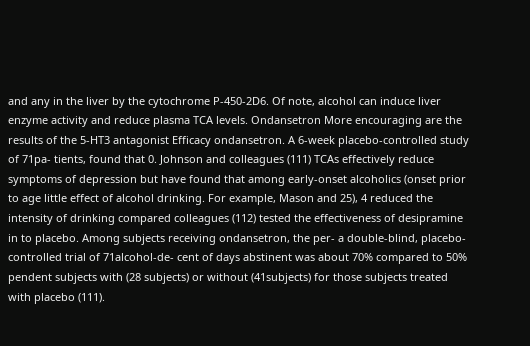and any in the liver by the cytochrome P-450-2D6. Of note, alcohol can induce liver enzyme activity and reduce plasma TCA levels. Ondansetron More encouraging are the results of the 5-HT3 antagonist Efficacy ondansetron. A 6-week placebo-controlled study of 71pa- tients, found that 0. Johnson and colleagues (111) TCAs effectively reduce symptoms of depression but have found that among early-onset alcoholics (onset prior to age little effect of alcohol drinking. For example, Mason and 25), 4 reduced the intensity of drinking compared colleagues (112) tested the effectiveness of desipramine in to placebo. Among subjects receiving ondansetron, the per- a double-blind, placebo-controlled trial of 71alcohol-de- cent of days abstinent was about 70% compared to 50% pendent subjects with (28 subjects) or without (41subjects) for those subjects treated with placebo (111).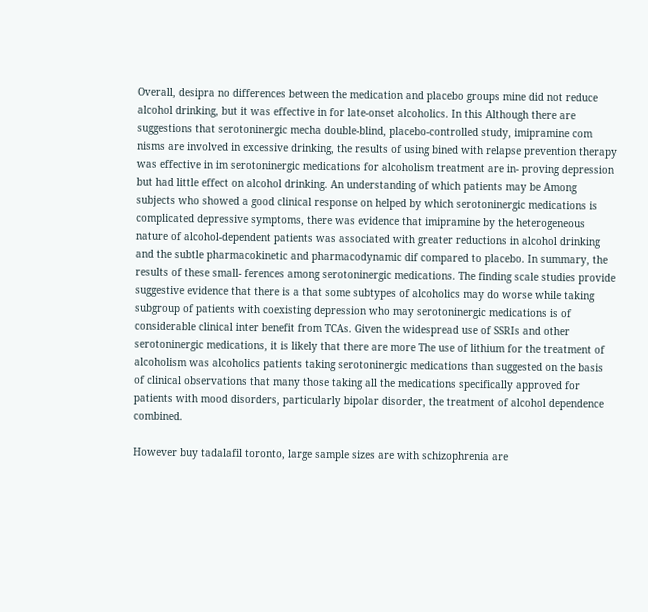Overall, desipra no differences between the medication and placebo groups mine did not reduce alcohol drinking, but it was effective in for late-onset alcoholics. In this Although there are suggestions that serotoninergic mecha double-blind, placebo-controlled study, imipramine com nisms are involved in excessive drinking, the results of using bined with relapse prevention therapy was effective in im serotoninergic medications for alcoholism treatment are in- proving depression but had little effect on alcohol drinking. An understanding of which patients may be Among subjects who showed a good clinical response on helped by which serotoninergic medications is complicated depressive symptoms, there was evidence that imipramine by the heterogeneous nature of alcohol-dependent patients was associated with greater reductions in alcohol drinking and the subtle pharmacokinetic and pharmacodynamic dif compared to placebo. In summary, the results of these small- ferences among serotoninergic medications. The finding scale studies provide suggestive evidence that there is a that some subtypes of alcoholics may do worse while taking subgroup of patients with coexisting depression who may serotoninergic medications is of considerable clinical inter benefit from TCAs. Given the widespread use of SSRIs and other serotoninergic medications, it is likely that there are more The use of lithium for the treatment of alcoholism was alcoholics patients taking serotoninergic medications than suggested on the basis of clinical observations that many those taking all the medications specifically approved for patients with mood disorders, particularly bipolar disorder, the treatment of alcohol dependence combined.

However buy tadalafil toronto, large sample sizes are with schizophrenia are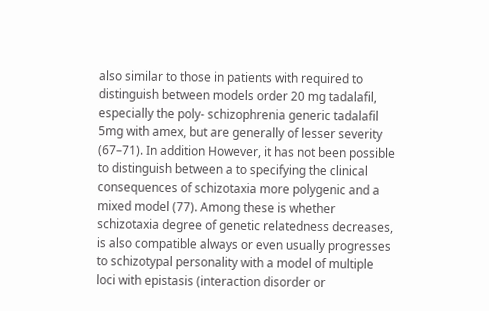also similar to those in patients with required to distinguish between models order 20 mg tadalafil, especially the poly- schizophrenia generic tadalafil 5mg with amex, but are generally of lesser severity (67–71). In addition However, it has not been possible to distinguish between a to specifying the clinical consequences of schizotaxia more polygenic and a mixed model (77). Among these is whether schizotaxia degree of genetic relatedness decreases, is also compatible always or even usually progresses to schizotypal personality with a model of multiple loci with epistasis (interaction disorder or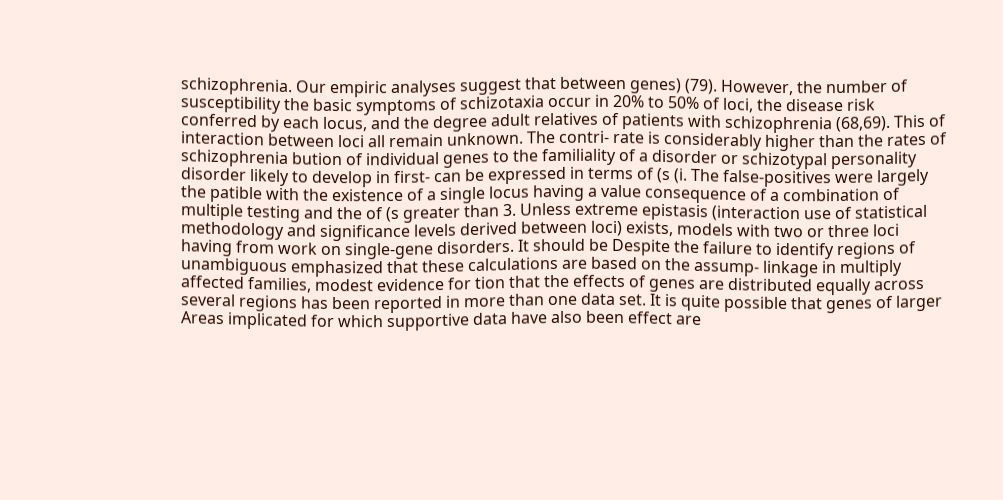schizophrenia. Our empiric analyses suggest that between genes) (79). However, the number of susceptibility the basic symptoms of schizotaxia occur in 20% to 50% of loci, the disease risk conferred by each locus, and the degree adult relatives of patients with schizophrenia (68,69). This of interaction between loci all remain unknown. The contri- rate is considerably higher than the rates of schizophrenia bution of individual genes to the familiality of a disorder or schizotypal personality disorder likely to develop in first- can be expressed in terms of (s (i. The false-positives were largely the patible with the existence of a single locus having a value consequence of a combination of multiple testing and the of (s greater than 3. Unless extreme epistasis (interaction use of statistical methodology and significance levels derived between loci) exists, models with two or three loci having from work on single-gene disorders. It should be Despite the failure to identify regions of unambiguous emphasized that these calculations are based on the assump- linkage in multiply affected families, modest evidence for tion that the effects of genes are distributed equally across several regions has been reported in more than one data set. It is quite possible that genes of larger Areas implicated for which supportive data have also been effect are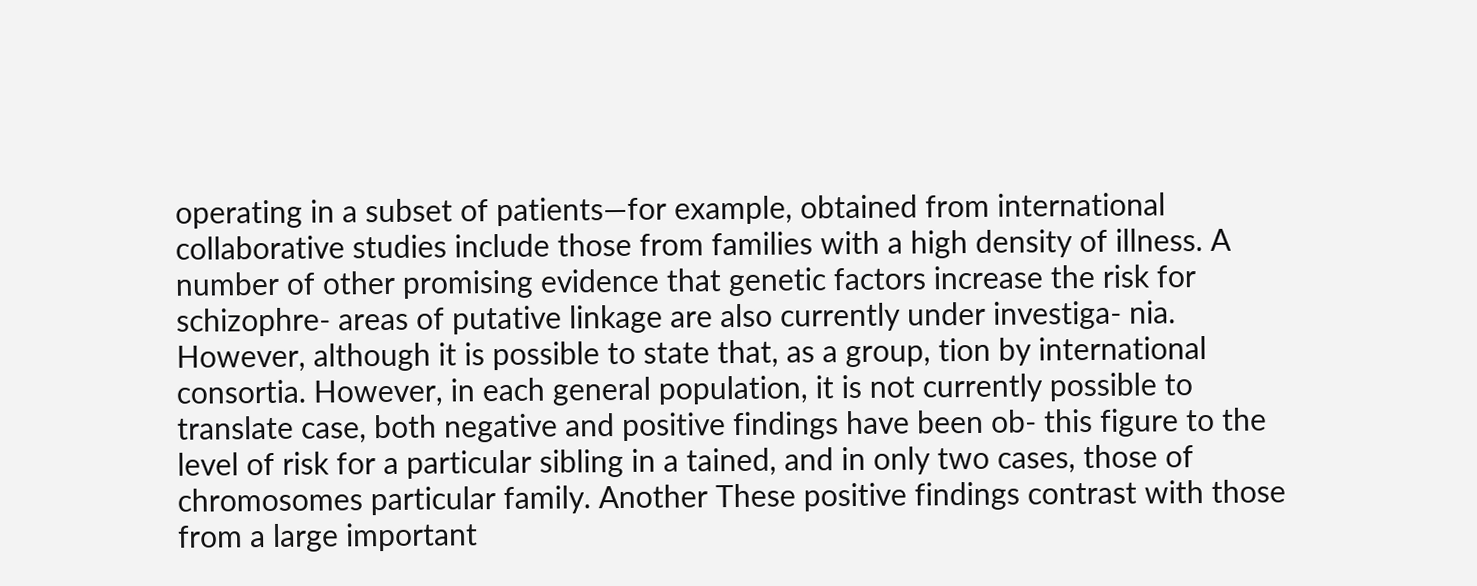operating in a subset of patients—for example, obtained from international collaborative studies include those from families with a high density of illness. A number of other promising evidence that genetic factors increase the risk for schizophre- areas of putative linkage are also currently under investiga- nia. However, although it is possible to state that, as a group, tion by international consortia. However, in each general population, it is not currently possible to translate case, both negative and positive findings have been ob- this figure to the level of risk for a particular sibling in a tained, and in only two cases, those of chromosomes particular family. Another These positive findings contrast with those from a large important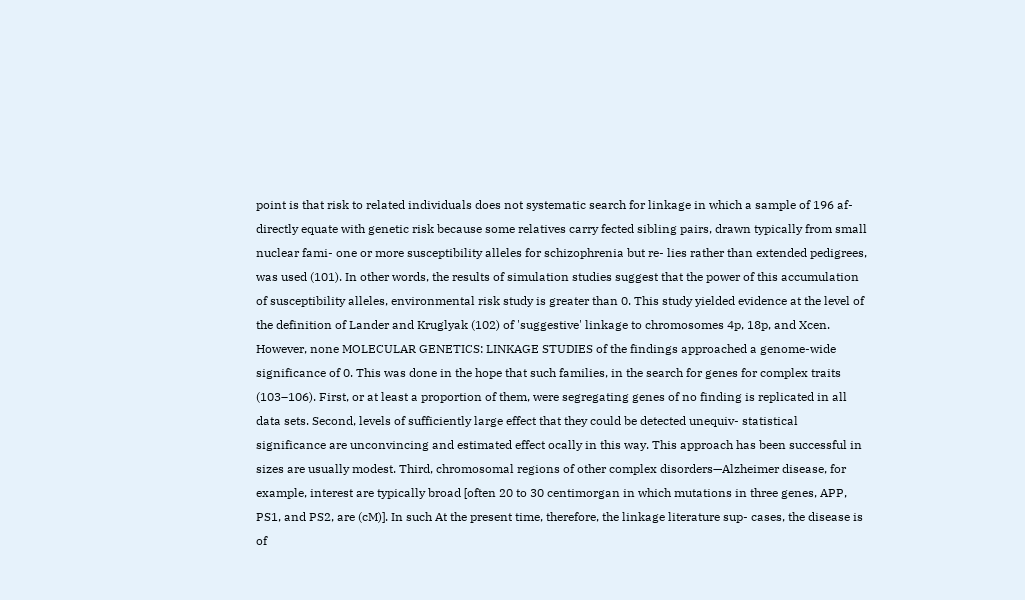point is that risk to related individuals does not systematic search for linkage in which a sample of 196 af- directly equate with genetic risk because some relatives carry fected sibling pairs, drawn typically from small nuclear fami- one or more susceptibility alleles for schizophrenia but re- lies rather than extended pedigrees, was used (101). In other words, the results of simulation studies suggest that the power of this accumulation of susceptibility alleles, environmental risk study is greater than 0. This study yielded evidence at the level of the definition of Lander and Kruglyak (102) of 'suggestive' linkage to chromosomes 4p, 18p, and Xcen. However, none MOLECULAR GENETICS: LINKAGE STUDIES of the findings approached a genome-wide significance of 0. This was done in the hope that such families, in the search for genes for complex traits (103–106). First, or at least a proportion of them, were segregating genes of no finding is replicated in all data sets. Second, levels of sufficiently large effect that they could be detected unequiv- statistical significance are unconvincing and estimated effect ocally in this way. This approach has been successful in sizes are usually modest. Third, chromosomal regions of other complex disorders—Alzheimer disease, for example, interest are typically broad [often 20 to 30 centimorgan in which mutations in three genes, APP, PS1, and PS2, are (cM)]. In such At the present time, therefore, the linkage literature sup- cases, the disease is of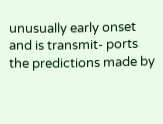unusually early onset and is transmit- ports the predictions made by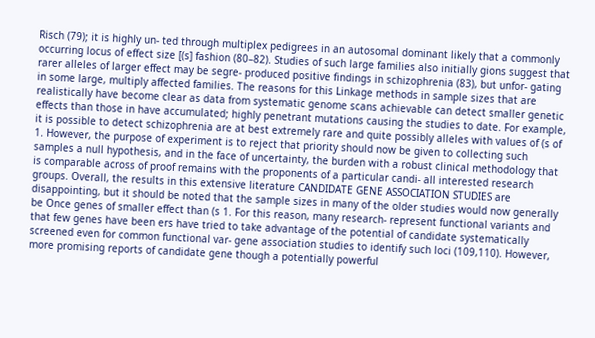Risch (79); it is highly un- ted through multiplex pedigrees in an autosomal dominant likely that a commonly occurring locus of effect size [(s] fashion (80–82). Studies of such large families also initially gions suggest that rarer alleles of larger effect may be segre- produced positive findings in schizophrenia (83), but unfor- gating in some large, multiply affected families. The reasons for this Linkage methods in sample sizes that are realistically have become clear as data from systematic genome scans achievable can detect smaller genetic effects than those in have accumulated; highly penetrant mutations causing the studies to date. For example, it is possible to detect schizophrenia are at best extremely rare and quite possibly alleles with values of (s of 1. However, the purpose of experiment is to reject that priority should now be given to collecting such samples a null hypothesis, and in the face of uncertainty, the burden with a robust clinical methodology that is comparable across of proof remains with the proponents of a particular candi- all interested research groups. Overall, the results in this extensive literature CANDIDATE GENE ASSOCIATION STUDIES are disappointing, but it should be noted that the sample sizes in many of the older studies would now generally be Once genes of smaller effect than (s 1. For this reason, many research- represent functional variants and that few genes have been ers have tried to take advantage of the potential of candidate systematically screened even for common functional var- gene association studies to identify such loci (109,110). However, more promising reports of candidate gene though a potentially powerful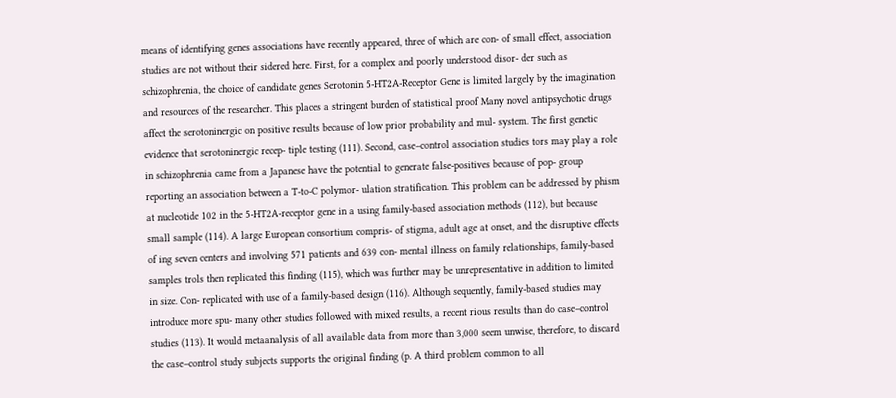means of identifying genes associations have recently appeared, three of which are con- of small effect, association studies are not without their sidered here. First, for a complex and poorly understood disor- der such as schizophrenia, the choice of candidate genes Serotonin 5-HT2A-Receptor Gene is limited largely by the imagination and resources of the researcher. This places a stringent burden of statistical proof Many novel antipsychotic drugs affect the serotoninergic on positive results because of low prior probability and mul- system. The first genetic evidence that serotoninergic recep- tiple testing (111). Second, case–control association studies tors may play a role in schizophrenia came from a Japanese have the potential to generate false-positives because of pop- group reporting an association between a T-to-C polymor- ulation stratification. This problem can be addressed by phism at nucleotide 102 in the 5-HT2A-receptor gene in a using family-based association methods (112), but because small sample (114). A large European consortium compris- of stigma, adult age at onset, and the disruptive effects of ing seven centers and involving 571 patients and 639 con- mental illness on family relationships, family-based samples trols then replicated this finding (115), which was further may be unrepresentative in addition to limited in size. Con- replicated with use of a family-based design (116). Although sequently, family-based studies may introduce more spu- many other studies followed with mixed results, a recent rious results than do case–control studies (113). It would metaanalysis of all available data from more than 3,000 seem unwise, therefore, to discard the case–control study subjects supports the original finding (p. A third problem common to all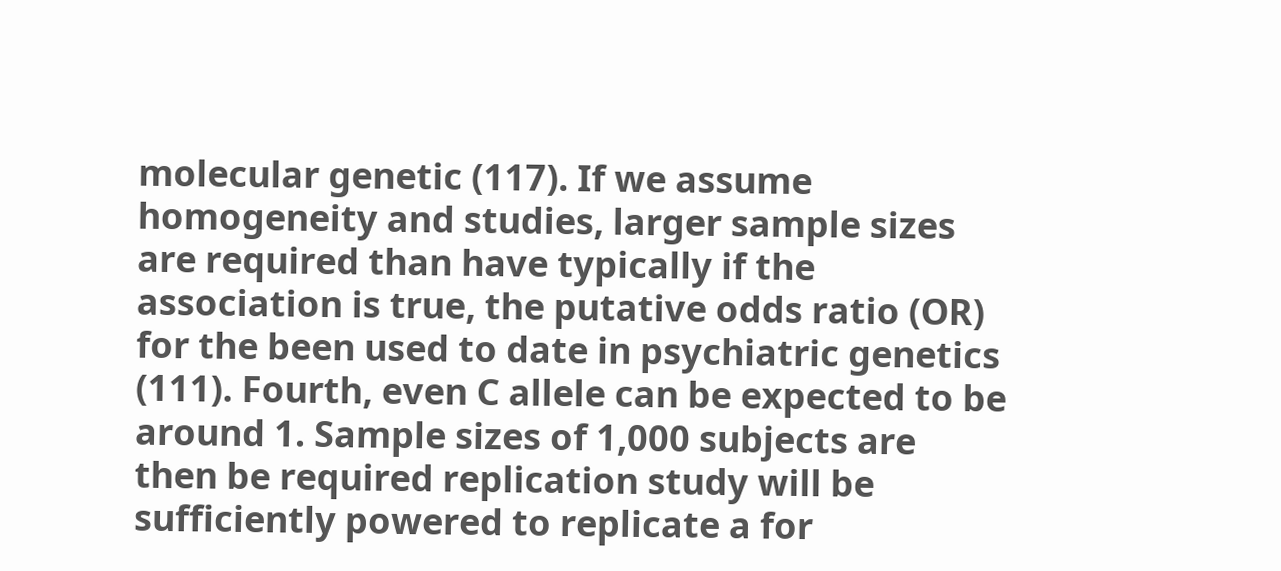molecular genetic (117). If we assume homogeneity and studies, larger sample sizes are required than have typically if the association is true, the putative odds ratio (OR) for the been used to date in psychiatric genetics (111). Fourth, even C allele can be expected to be around 1. Sample sizes of 1,000 subjects are then be required replication study will be sufficiently powered to replicate a for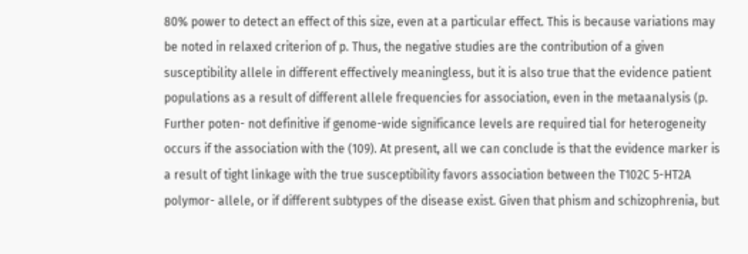80% power to detect an effect of this size, even at a particular effect. This is because variations may be noted in relaxed criterion of p. Thus, the negative studies are the contribution of a given susceptibility allele in different effectively meaningless, but it is also true that the evidence patient populations as a result of different allele frequencies for association, even in the metaanalysis (p. Further poten- not definitive if genome-wide significance levels are required tial for heterogeneity occurs if the association with the (109). At present, all we can conclude is that the evidence marker is a result of tight linkage with the true susceptibility favors association between the T102C 5-HT2A polymor- allele, or if different subtypes of the disease exist. Given that phism and schizophrenia, but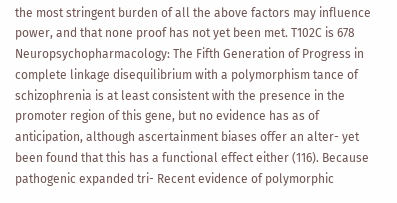the most stringent burden of all the above factors may influence power, and that none proof has not yet been met. T102C is 678 Neuropsychopharmacology: The Fifth Generation of Progress in complete linkage disequilibrium with a polymorphism tance of schizophrenia is at least consistent with the presence in the promoter region of this gene, but no evidence has as of anticipation, although ascertainment biases offer an alter- yet been found that this has a functional effect either (116). Because pathogenic expanded tri- Recent evidence of polymorphic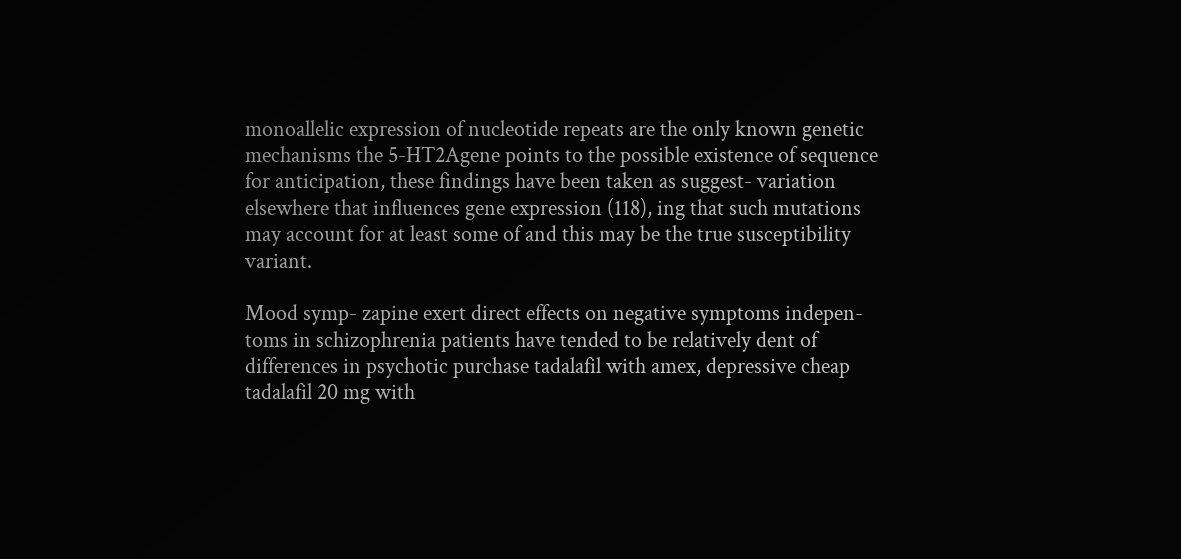monoallelic expression of nucleotide repeats are the only known genetic mechanisms the 5-HT2Agene points to the possible existence of sequence for anticipation, these findings have been taken as suggest- variation elsewhere that influences gene expression (118), ing that such mutations may account for at least some of and this may be the true susceptibility variant.

Mood symp- zapine exert direct effects on negative symptoms indepen- toms in schizophrenia patients have tended to be relatively dent of differences in psychotic purchase tadalafil with amex, depressive cheap tadalafil 20 mg with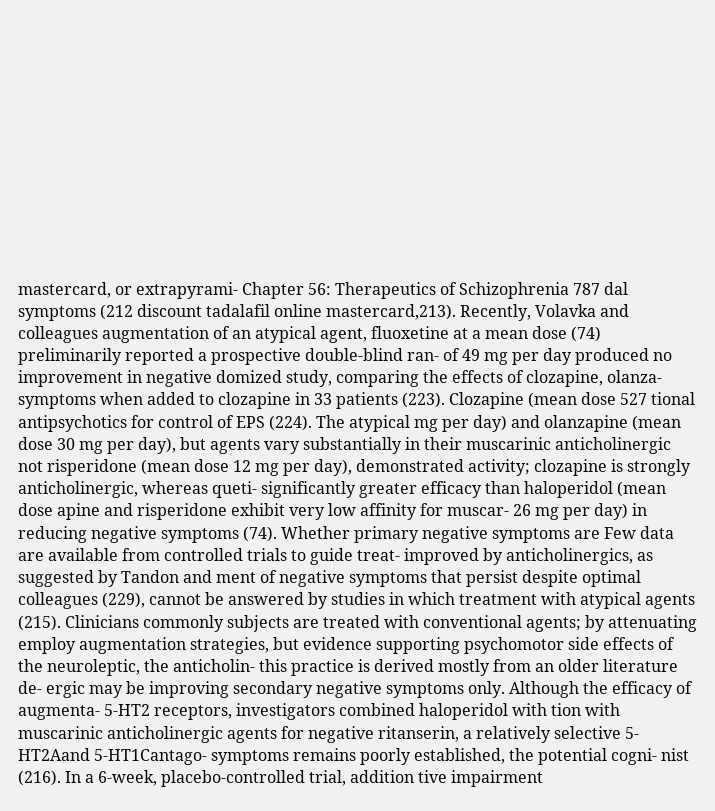mastercard, or extrapyrami- Chapter 56: Therapeutics of Schizophrenia 787 dal symptoms (212 discount tadalafil online mastercard,213). Recently, Volavka and colleagues augmentation of an atypical agent, fluoxetine at a mean dose (74) preliminarily reported a prospective double-blind ran- of 49 mg per day produced no improvement in negative domized study, comparing the effects of clozapine, olanza- symptoms when added to clozapine in 33 patients (223). Clozapine (mean dose 527 tional antipsychotics for control of EPS (224). The atypical mg per day) and olanzapine (mean dose 30 mg per day), but agents vary substantially in their muscarinic anticholinergic not risperidone (mean dose 12 mg per day), demonstrated activity; clozapine is strongly anticholinergic, whereas queti- significantly greater efficacy than haloperidol (mean dose apine and risperidone exhibit very low affinity for muscar- 26 mg per day) in reducing negative symptoms (74). Whether primary negative symptoms are Few data are available from controlled trials to guide treat- improved by anticholinergics, as suggested by Tandon and ment of negative symptoms that persist despite optimal colleagues (229), cannot be answered by studies in which treatment with atypical agents (215). Clinicians commonly subjects are treated with conventional agents; by attenuating employ augmentation strategies, but evidence supporting psychomotor side effects of the neuroleptic, the anticholin- this practice is derived mostly from an older literature de- ergic may be improving secondary negative symptoms only. Although the efficacy of augmenta- 5-HT2 receptors, investigators combined haloperidol with tion with muscarinic anticholinergic agents for negative ritanserin, a relatively selective 5-HT2Aand 5-HT1Cantago- symptoms remains poorly established, the potential cogni- nist (216). In a 6-week, placebo-controlled trial, addition tive impairment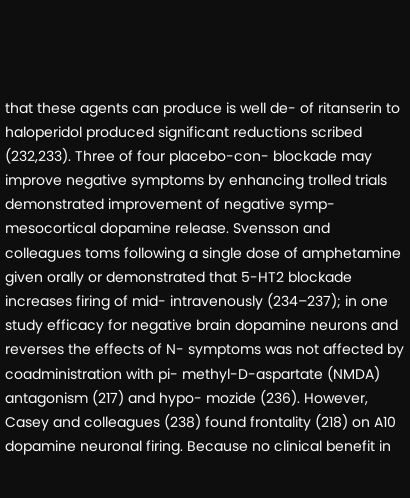that these agents can produce is well de- of ritanserin to haloperidol produced significant reductions scribed (232,233). Three of four placebo-con- blockade may improve negative symptoms by enhancing trolled trials demonstrated improvement of negative symp- mesocortical dopamine release. Svensson and colleagues toms following a single dose of amphetamine given orally or demonstrated that 5-HT2 blockade increases firing of mid- intravenously (234–237); in one study efficacy for negative brain dopamine neurons and reverses the effects of N- symptoms was not affected by coadministration with pi- methyl-D-aspartate (NMDA) antagonism (217) and hypo- mozide (236). However, Casey and colleagues (238) found frontality (218) on A10 dopamine neuronal firing. Because no clinical benefit in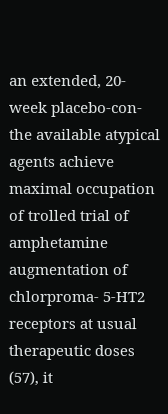an extended, 20-week placebo-con- the available atypical agents achieve maximal occupation of trolled trial of amphetamine augmentation of chlorproma- 5-HT2 receptors at usual therapeutic doses (57), it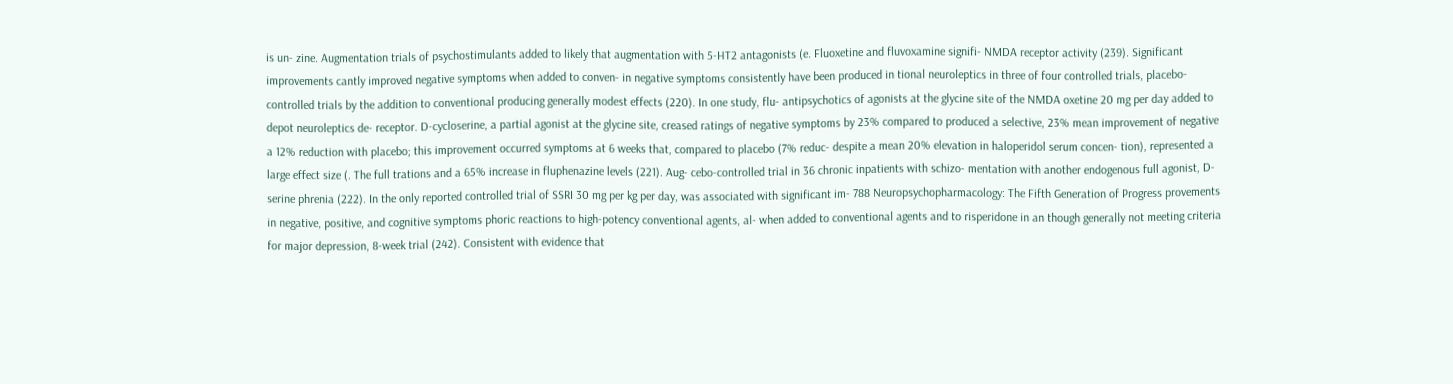is un- zine. Augmentation trials of psychostimulants added to likely that augmentation with 5-HT2 antagonists (e. Fluoxetine and fluvoxamine signifi- NMDA receptor activity (239). Significant improvements cantly improved negative symptoms when added to conven- in negative symptoms consistently have been produced in tional neuroleptics in three of four controlled trials, placebo-controlled trials by the addition to conventional producing generally modest effects (220). In one study, flu- antipsychotics of agonists at the glycine site of the NMDA oxetine 20 mg per day added to depot neuroleptics de- receptor. D-cycloserine, a partial agonist at the glycine site, creased ratings of negative symptoms by 23% compared to produced a selective, 23% mean improvement of negative a 12% reduction with placebo; this improvement occurred symptoms at 6 weeks that, compared to placebo (7% reduc- despite a mean 20% elevation in haloperidol serum concen- tion), represented a large effect size (. The full trations and a 65% increase in fluphenazine levels (221). Aug- cebo-controlled trial in 36 chronic inpatients with schizo- mentation with another endogenous full agonist, D-serine phrenia (222). In the only reported controlled trial of SSRI 30 mg per kg per day, was associated with significant im- 788 Neuropsychopharmacology: The Fifth Generation of Progress provements in negative, positive, and cognitive symptoms phoric reactions to high-potency conventional agents, al- when added to conventional agents and to risperidone in an though generally not meeting criteria for major depression, 8-week trial (242). Consistent with evidence that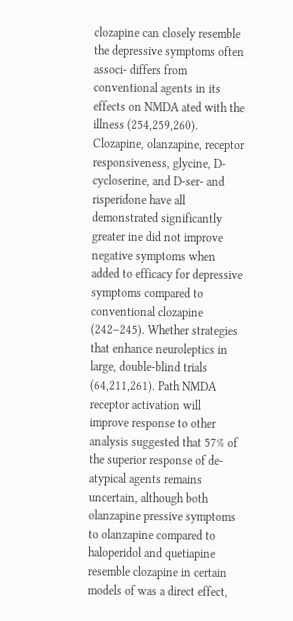clozapine can closely resemble the depressive symptoms often associ- differs from conventional agents in its effects on NMDA ated with the illness (254,259,260). Clozapine, olanzapine, receptor responsiveness, glycine, D-cycloserine, and D-ser- and risperidone have all demonstrated significantly greater ine did not improve negative symptoms when added to efficacy for depressive symptoms compared to conventional clozapine (242–245). Whether strategies that enhance neuroleptics in large, double-blind trials (64,211,261). Path NMDA receptor activation will improve response to other analysis suggested that 57% of the superior response of de- atypical agents remains uncertain, although both olanzapine pressive symptoms to olanzapine compared to haloperidol and quetiapine resemble clozapine in certain models of was a direct effect,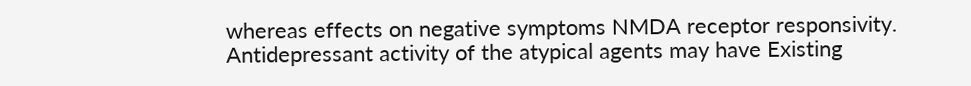whereas effects on negative symptoms NMDA receptor responsivity. Antidepressant activity of the atypical agents may have Existing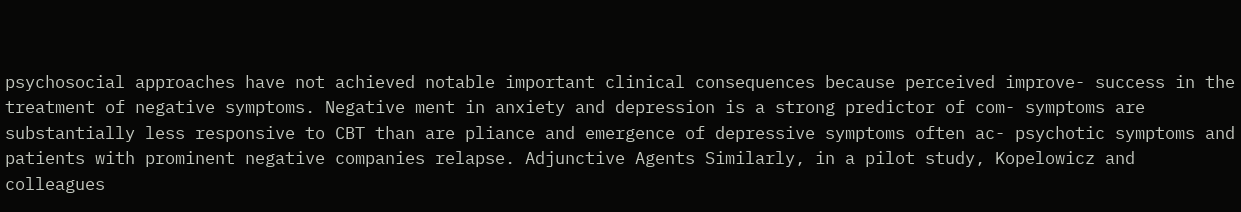psychosocial approaches have not achieved notable important clinical consequences because perceived improve- success in the treatment of negative symptoms. Negative ment in anxiety and depression is a strong predictor of com- symptoms are substantially less responsive to CBT than are pliance and emergence of depressive symptoms often ac- psychotic symptoms and patients with prominent negative companies relapse. Adjunctive Agents Similarly, in a pilot study, Kopelowicz and colleagues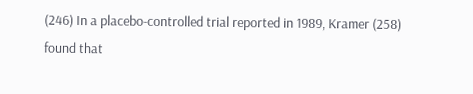(246) In a placebo-controlled trial reported in 1989, Kramer (258) found that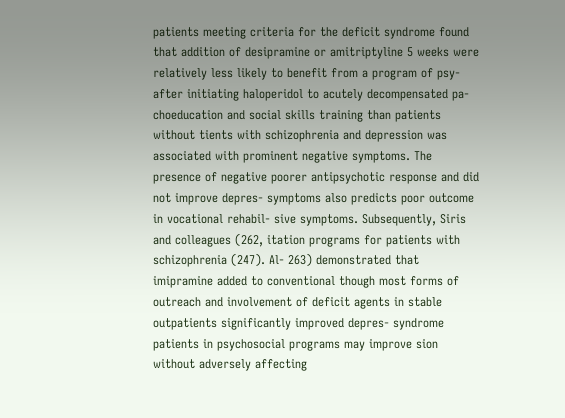patients meeting criteria for the deficit syndrome found that addition of desipramine or amitriptyline 5 weeks were relatively less likely to benefit from a program of psy- after initiating haloperidol to acutely decompensated pa- choeducation and social skills training than patients without tients with schizophrenia and depression was associated with prominent negative symptoms. The presence of negative poorer antipsychotic response and did not improve depres- symptoms also predicts poor outcome in vocational rehabil- sive symptoms. Subsequently, Siris and colleagues (262, itation programs for patients with schizophrenia (247). Al- 263) demonstrated that imipramine added to conventional though most forms of outreach and involvement of deficit agents in stable outpatients significantly improved depres- syndrome patients in psychosocial programs may improve sion without adversely affecting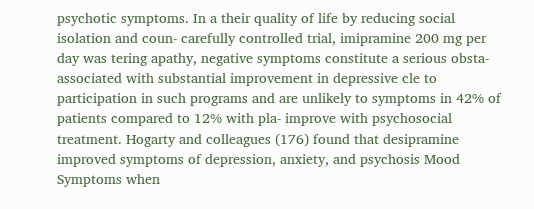psychotic symptoms. In a their quality of life by reducing social isolation and coun- carefully controlled trial, imipramine 200 mg per day was tering apathy, negative symptoms constitute a serious obsta- associated with substantial improvement in depressive cle to participation in such programs and are unlikely to symptoms in 42% of patients compared to 12% with pla- improve with psychosocial treatment. Hogarty and colleagues (176) found that desipramine improved symptoms of depression, anxiety, and psychosis Mood Symptoms when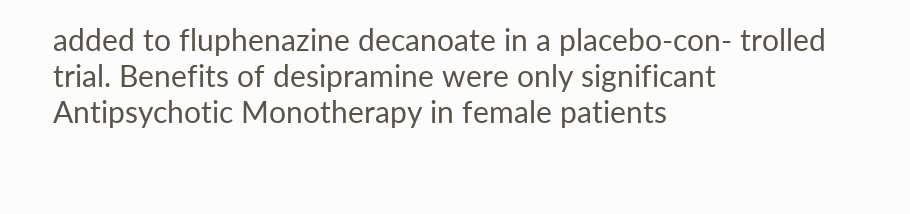added to fluphenazine decanoate in a placebo-con- trolled trial. Benefits of desipramine were only significant Antipsychotic Monotherapy in female patients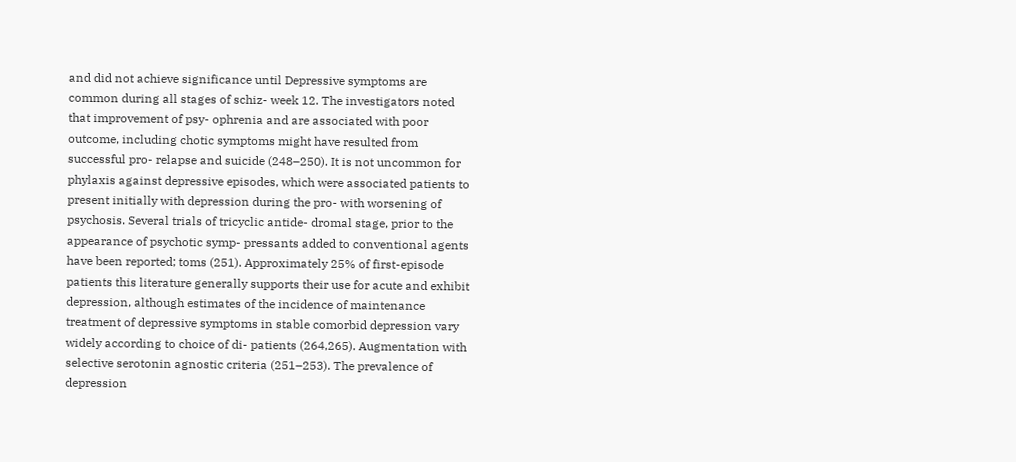and did not achieve significance until Depressive symptoms are common during all stages of schiz- week 12. The investigators noted that improvement of psy- ophrenia and are associated with poor outcome, including chotic symptoms might have resulted from successful pro- relapse and suicide (248–250). It is not uncommon for phylaxis against depressive episodes, which were associated patients to present initially with depression during the pro- with worsening of psychosis. Several trials of tricyclic antide- dromal stage, prior to the appearance of psychotic symp- pressants added to conventional agents have been reported; toms (251). Approximately 25% of first-episode patients this literature generally supports their use for acute and exhibit depression, although estimates of the incidence of maintenance treatment of depressive symptoms in stable comorbid depression vary widely according to choice of di- patients (264,265). Augmentation with selective serotonin agnostic criteria (251–253). The prevalence of depression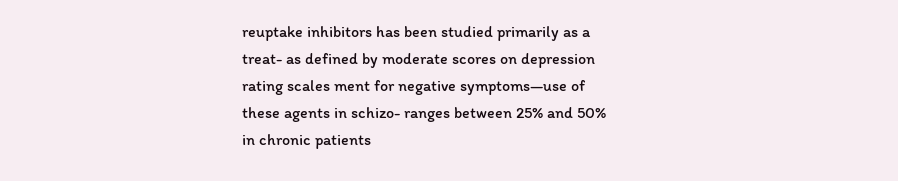reuptake inhibitors has been studied primarily as a treat- as defined by moderate scores on depression rating scales ment for negative symptoms—use of these agents in schizo- ranges between 25% and 50% in chronic patients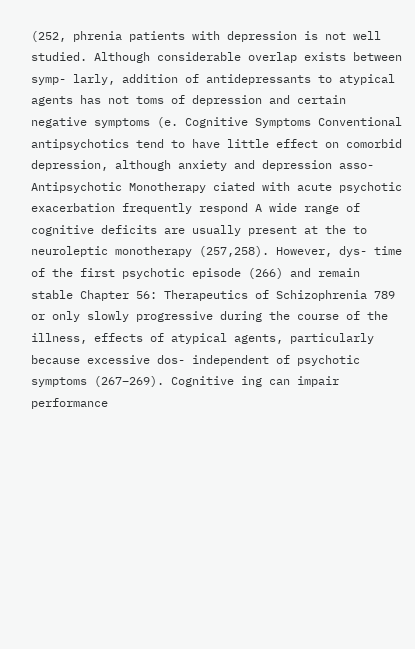(252, phrenia patients with depression is not well studied. Although considerable overlap exists between symp- larly, addition of antidepressants to atypical agents has not toms of depression and certain negative symptoms (e. Cognitive Symptoms Conventional antipsychotics tend to have little effect on comorbid depression, although anxiety and depression asso- Antipsychotic Monotherapy ciated with acute psychotic exacerbation frequently respond A wide range of cognitive deficits are usually present at the to neuroleptic monotherapy (257,258). However, dys- time of the first psychotic episode (266) and remain stable Chapter 56: Therapeutics of Schizophrenia 789 or only slowly progressive during the course of the illness, effects of atypical agents, particularly because excessive dos- independent of psychotic symptoms (267–269). Cognitive ing can impair performance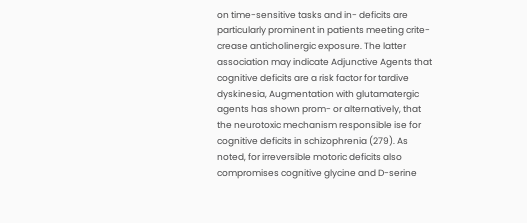on time-sensitive tasks and in- deficits are particularly prominent in patients meeting crite- crease anticholinergic exposure. The latter association may indicate Adjunctive Agents that cognitive deficits are a risk factor for tardive dyskinesia, Augmentation with glutamatergic agents has shown prom- or alternatively, that the neurotoxic mechanism responsible ise for cognitive deficits in schizophrenia (279). As noted, for irreversible motoric deficits also compromises cognitive glycine and D-serine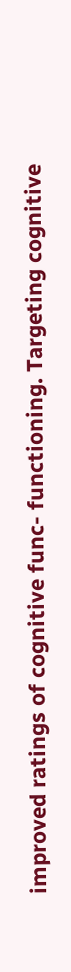improved ratings of cognitive func- functioning. Targeting cognitive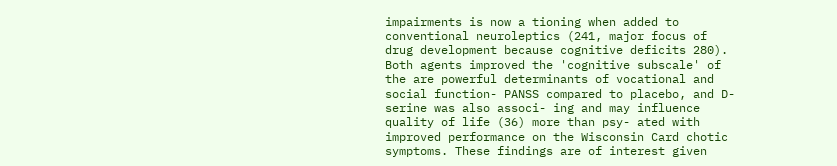impairments is now a tioning when added to conventional neuroleptics (241, major focus of drug development because cognitive deficits 280). Both agents improved the 'cognitive subscale' of the are powerful determinants of vocational and social function- PANSS compared to placebo, and D-serine was also associ- ing and may influence quality of life (36) more than psy- ated with improved performance on the Wisconsin Card chotic symptoms. These findings are of interest given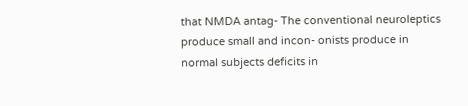that NMDA antag- The conventional neuroleptics produce small and incon- onists produce in normal subjects deficits in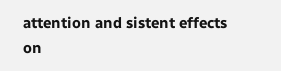attention and sistent effects on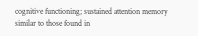cognitive functioning; sustained attention memory similar to those found in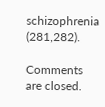schizophrenia (281,282).

Comments are closed.